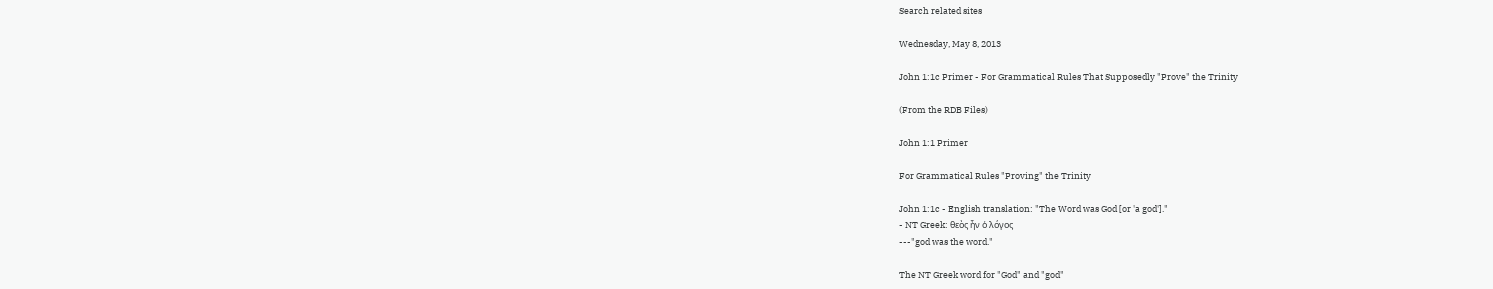Search related sites

Wednesday, May 8, 2013

John 1:1c Primer - For Grammatical Rules That Supposedly "Prove" the Trinity

(From the RDB Files)

John 1:1 Primer

For Grammatical Rules "Proving" the Trinity

John 1:1c - English translation: "The Word was God [or 'a god']."
- NT Greek: θεὸς ἦν ὁ λόγος
---"god was the word."

The NT Greek word for "God" and "god"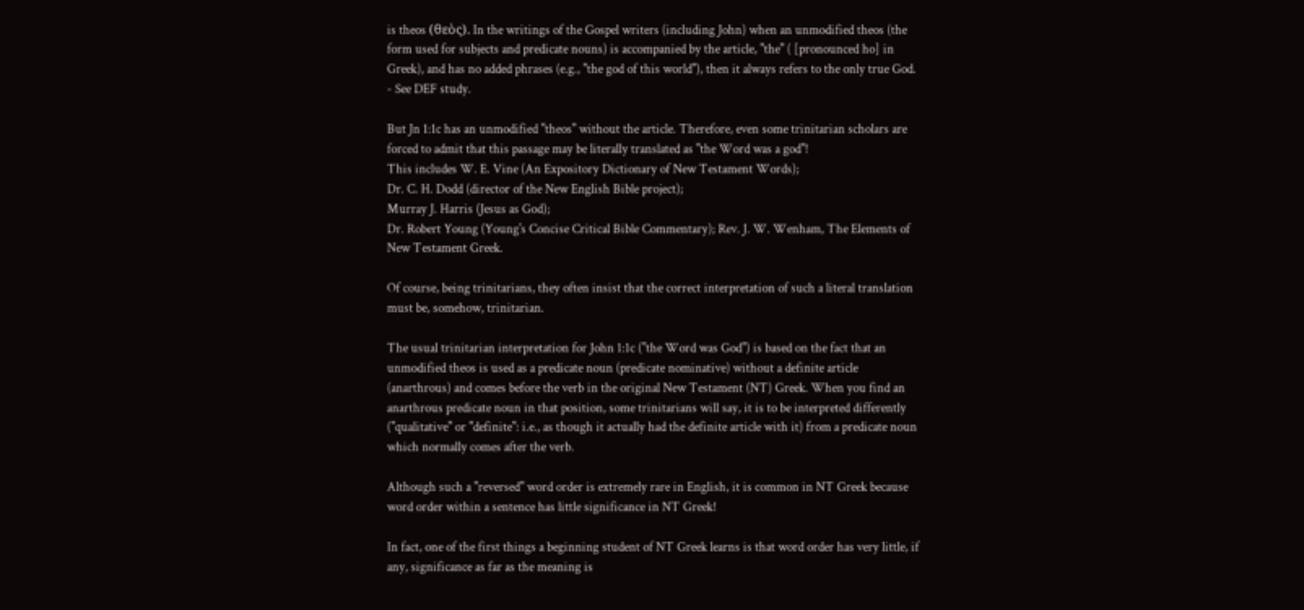is theos (θεὸς). In the writings of the Gospel writers (including John) when an unmodified theos (the form used for subjects and predicate nouns) is accompanied by the article, "the" ( [pronounced ho] in Greek), and has no added phrases (e.g., "the god of this world"), then it always refers to the only true God. - See DEF study.

But Jn 1:1c has an unmodified "theos" without the article. Therefore, even some trinitarian scholars are forced to admit that this passage may be literally translated as "the Word was a god"!
This includes W. E. Vine (An Expository Dictionary of New Testament Words);
Dr. C. H. Dodd (director of the New English Bible project);
Murray J. Harris (Jesus as God);
Dr. Robert Young (Young's Concise Critical Bible Commentary); Rev. J. W. Wenham, The Elements of New Testament Greek.

Of course, being trinitarians, they often insist that the correct interpretation of such a literal translation must be, somehow, trinitarian.

The usual trinitarian interpretation for John 1:1c ("the Word was God") is based on the fact that an unmodified theos is used as a predicate noun (predicate nominative) without a definite article (anarthrous) and comes before the verb in the original New Testament (NT) Greek. When you find an anarthrous predicate noun in that position, some trinitarians will say, it is to be interpreted differently ("qualitative" or "definite": i.e., as though it actually had the definite article with it) from a predicate noun which normally comes after the verb.

Although such a "reversed" word order is extremely rare in English, it is common in NT Greek because word order within a sentence has little significance in NT Greek!

In fact, one of the first things a beginning student of NT Greek learns is that word order has very little, if any, significance as far as the meaning is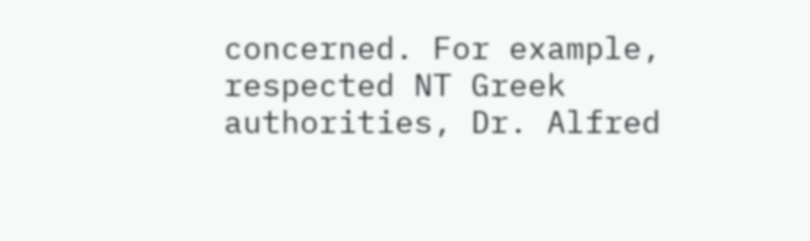concerned. For example, respected NT Greek authorities, Dr. Alfred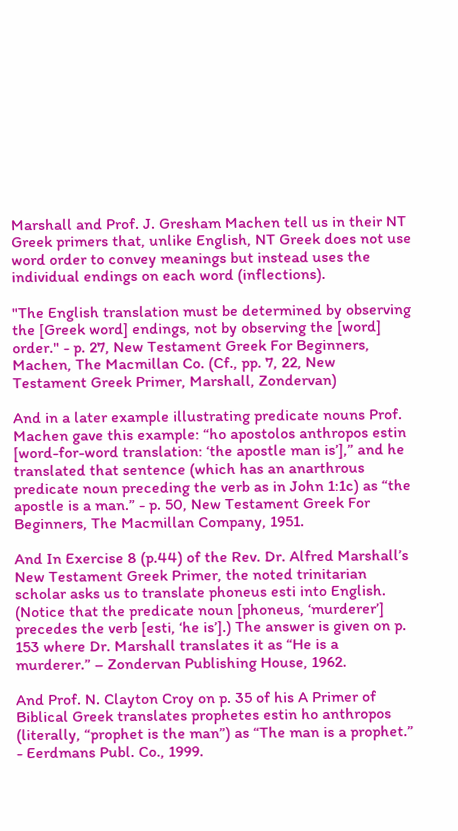Marshall and Prof. J. Gresham Machen tell us in their NT Greek primers that, unlike English, NT Greek does not use word order to convey meanings but instead uses the individual endings on each word (inflections).

"The English translation must be determined by observing the [Greek word] endings, not by observing the [word] order." - p. 27, New Testament Greek For Beginners, Machen, The Macmillan Co. (Cf., pp. 7, 22, New Testament Greek Primer, Marshall, Zondervan)

And in a later example illustrating predicate nouns Prof. Machen gave this example: “ho apostolos anthropos estin [word-for-word translation: ‘the apostle man is’],” and he translated that sentence (which has an anarthrous predicate noun preceding the verb as in John 1:1c) as “the apostle is a man.” - p. 50, New Testament Greek For Beginners, The Macmillan Company, 1951.

And In Exercise 8 (p.44) of the Rev. Dr. Alfred Marshall’s New Testament Greek Primer, the noted trinitarian scholar asks us to translate phoneus esti into English. (Notice that the predicate noun [phoneus, ‘murderer’] precedes the verb [esti, ‘he is’].) The answer is given on p. 153 where Dr. Marshall translates it as “He is a murderer.” – Zondervan Publishing House, 1962.

And Prof. N. Clayton Croy on p. 35 of his A Primer of Biblical Greek translates prophetes estin ho anthropos (literally, “prophet is the man”) as “The man is a prophet.” - Eerdmans Publ. Co., 1999.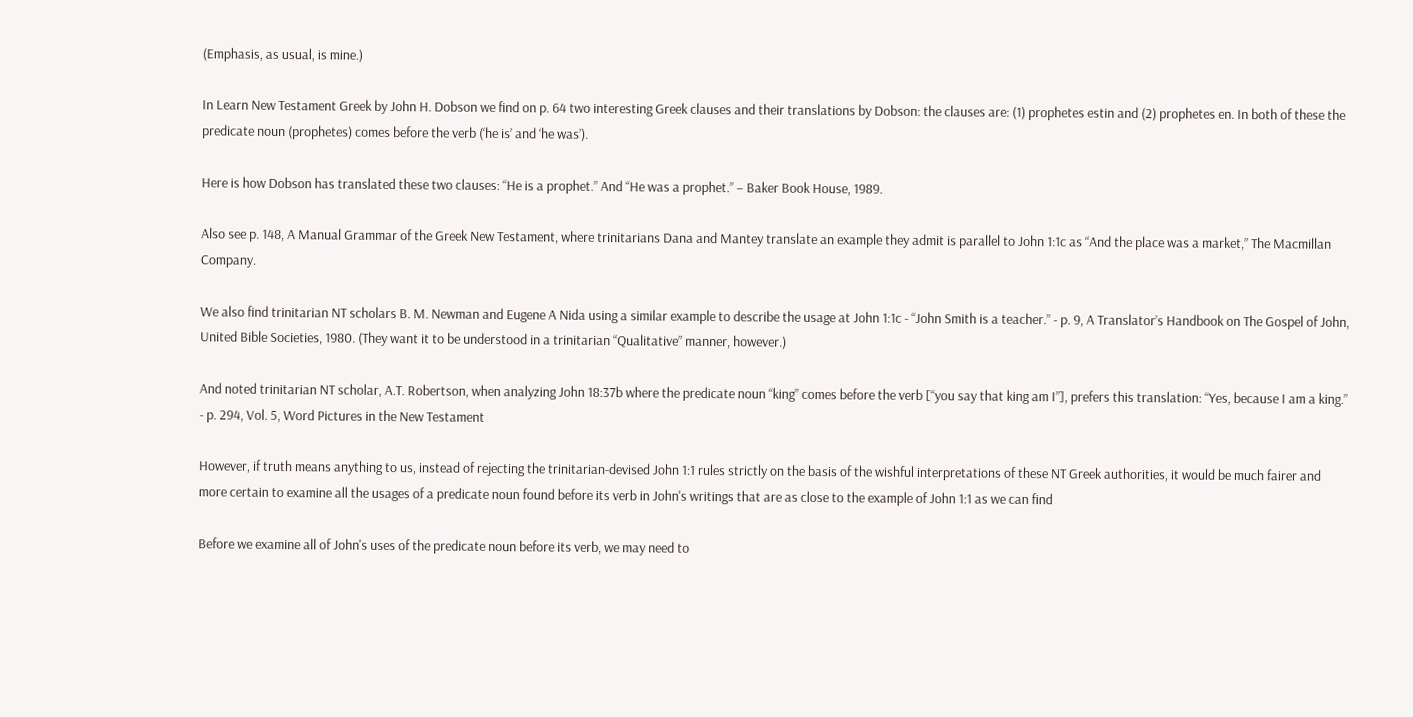(Emphasis, as usual, is mine.)

In Learn New Testament Greek by John H. Dobson we find on p. 64 two interesting Greek clauses and their translations by Dobson: the clauses are: (1) prophetes estin and (2) prophetes en. In both of these the predicate noun (prophetes) comes before the verb (‘he is’ and ‘he was’).

Here is how Dobson has translated these two clauses: “He is a prophet.” And “He was a prophet.” – Baker Book House, 1989.

Also see p. 148, A Manual Grammar of the Greek New Testament, where trinitarians Dana and Mantey translate an example they admit is parallel to John 1:1c as “And the place was a market,” The Macmillan Company.

We also find trinitarian NT scholars B. M. Newman and Eugene A Nida using a similar example to describe the usage at John 1:1c - “John Smith is a teacher.” - p. 9, A Translator’s Handbook on The Gospel of John, United Bible Societies, 1980. (They want it to be understood in a trinitarian “Qualitative” manner, however.)

And noted trinitarian NT scholar, A.T. Robertson, when analyzing John 18:37b where the predicate noun “king” comes before the verb [“you say that king am I”], prefers this translation: “Yes, because I am a king.” - p. 294, Vol. 5, Word Pictures in the New Testament

However, if truth means anything to us, instead of rejecting the trinitarian-devised John 1:1 rules strictly on the basis of the wishful interpretations of these NT Greek authorities, it would be much fairer and more certain to examine all the usages of a predicate noun found before its verb in John's writings that are as close to the example of John 1:1 as we can find

Before we examine all of John's uses of the predicate noun before its verb, we may need to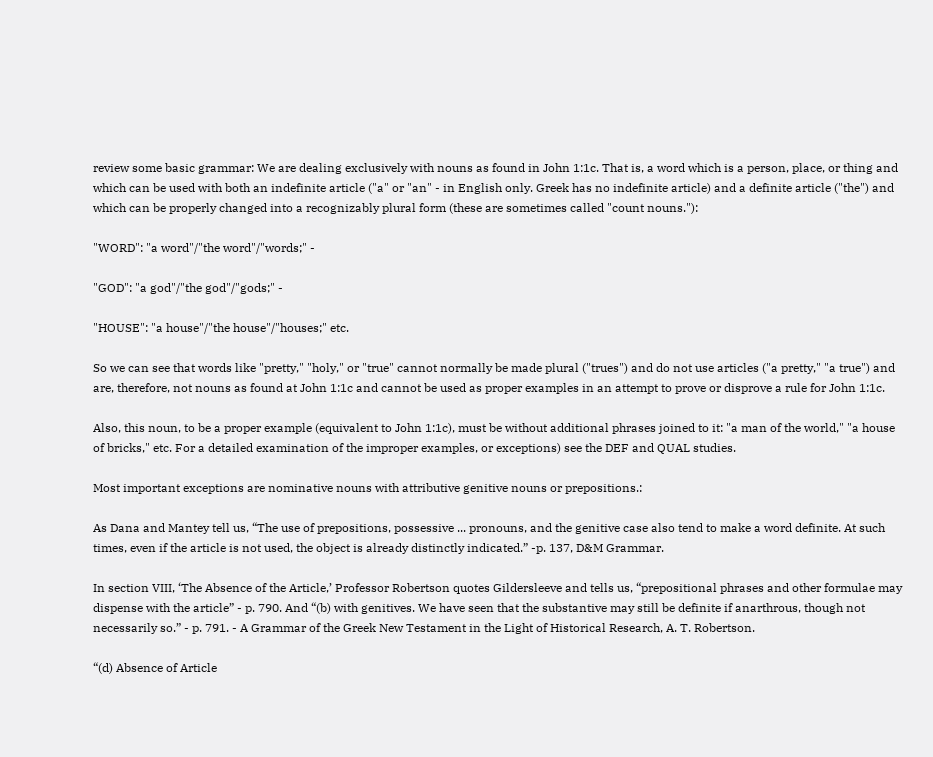review some basic grammar: We are dealing exclusively with nouns as found in John 1:1c. That is, a word which is a person, place, or thing and which can be used with both an indefinite article ("a" or "an" - in English only. Greek has no indefinite article) and a definite article ("the") and which can be properly changed into a recognizably plural form (these are sometimes called "count nouns."):

"WORD": "a word"/"the word"/"words;" -

"GOD": "a god"/"the god"/"gods;" -

"HOUSE": "a house"/"the house"/"houses;" etc.

So we can see that words like "pretty," "holy," or "true" cannot normally be made plural ("trues") and do not use articles ("a pretty," "a true") and are, therefore, not nouns as found at John 1:1c and cannot be used as proper examples in an attempt to prove or disprove a rule for John 1:1c.

Also, this noun, to be a proper example (equivalent to John 1:1c), must be without additional phrases joined to it: "a man of the world," "a house of bricks," etc. For a detailed examination of the improper examples, or exceptions) see the DEF and QUAL studies.

Most important exceptions are nominative nouns with attributive genitive nouns or prepositions.:

As Dana and Mantey tell us, “The use of prepositions, possessive ... pronouns, and the genitive case also tend to make a word definite. At such times, even if the article is not used, the object is already distinctly indicated.” -p. 137, D&M Grammar.

In section VIII, ‘The Absence of the Article,’ Professor Robertson quotes Gildersleeve and tells us, “prepositional phrases and other formulae may dispense with the article” - p. 790. And “(b) with genitives. We have seen that the substantive may still be definite if anarthrous, though not necessarily so.” - p. 791. - A Grammar of the Greek New Testament in the Light of Historical Research, A. T. Robertson.

“(d) Absence of Article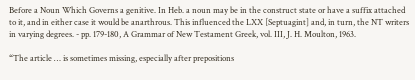Before a Noun Which Governs a genitive. In Heb. a noun may be in the construct state or have a suffix attached to it, and in either case it would be anarthrous. This influenced the LXX [Septuagint] and, in turn, the NT writers in varying degrees. - pp. 179-180, A Grammar of New Testament Greek, vol. III, J. H. Moulton, 1963.

“The article … is sometimes missing, especially after prepositions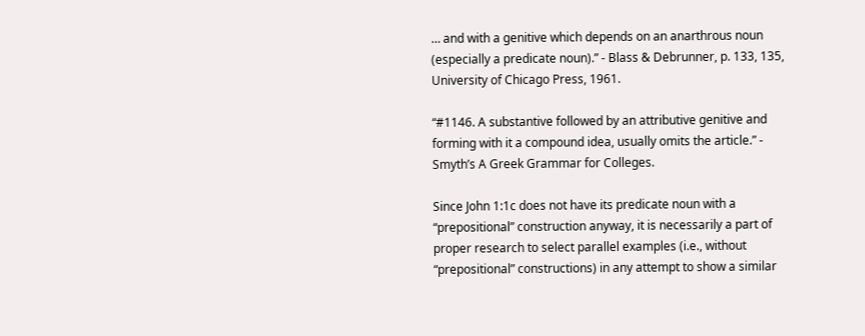… and with a genitive which depends on an anarthrous noun (especially a predicate noun).” - Blass & Debrunner, p. 133, 135, University of Chicago Press, 1961.

“#1146. A substantive followed by an attributive genitive and forming with it a compound idea, usually omits the article.” - Smyth’s A Greek Grammar for Colleges.

Since John 1:1c does not have its predicate noun with a “prepositional” construction anyway, it is necessarily a part of proper research to select parallel examples (i.e., without “prepositional” constructions) in any attempt to show a similar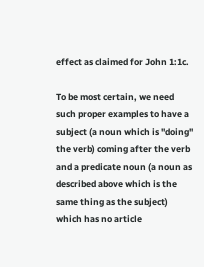effect as claimed for John 1:1c.

To be most certain, we need such proper examples to have a subject (a noun which is "doing" the verb) coming after the verb and a predicate noun (a noun as described above which is the same thing as the subject) which has no article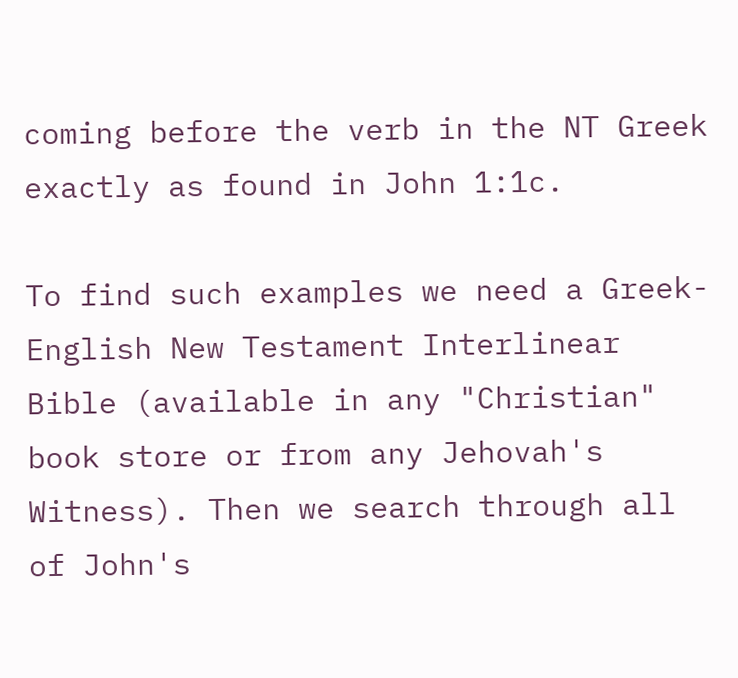coming before the verb in the NT Greek exactly as found in John 1:1c.

To find such examples we need a Greek-English New Testament Interlinear Bible (available in any "Christian" book store or from any Jehovah's Witness). Then we search through all of John's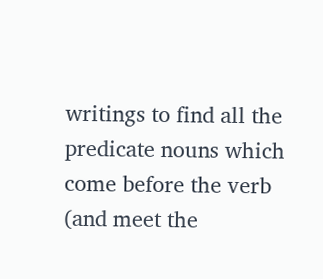writings to find all the predicate nouns which come before the verb (and meet the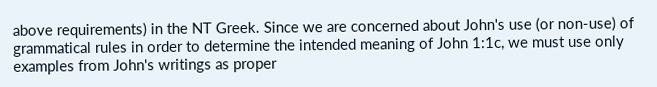above requirements) in the NT Greek. Since we are concerned about John's use (or non-use) of grammatical rules in order to determine the intended meaning of John 1:1c, we must use only examples from John's writings as proper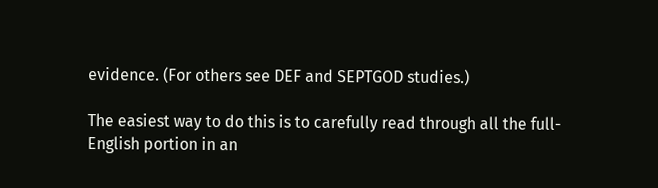evidence. (For others see DEF and SEPTGOD studies.)

The easiest way to do this is to carefully read through all the full-English portion in an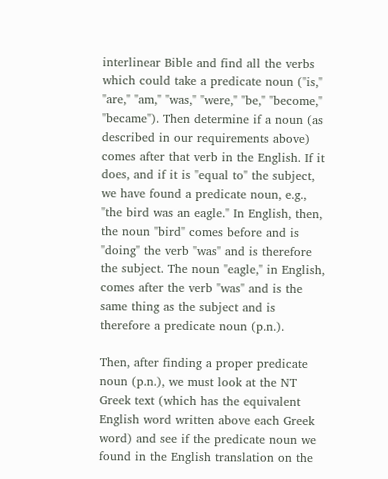interlinear Bible and find all the verbs which could take a predicate noun ("is," "are," "am," "was," "were," "be," "become," "became"). Then determine if a noun (as described in our requirements above) comes after that verb in the English. If it does, and if it is "equal to" the subject, we have found a predicate noun, e.g., "the bird was an eagle." In English, then, the noun "bird" comes before and is "doing" the verb "was" and is therefore the subject. The noun "eagle," in English, comes after the verb "was" and is the same thing as the subject and is therefore a predicate noun (p.n.).

Then, after finding a proper predicate noun (p.n.), we must look at the NT Greek text (which has the equivalent English word written above each Greek word) and see if the predicate noun we found in the English translation on the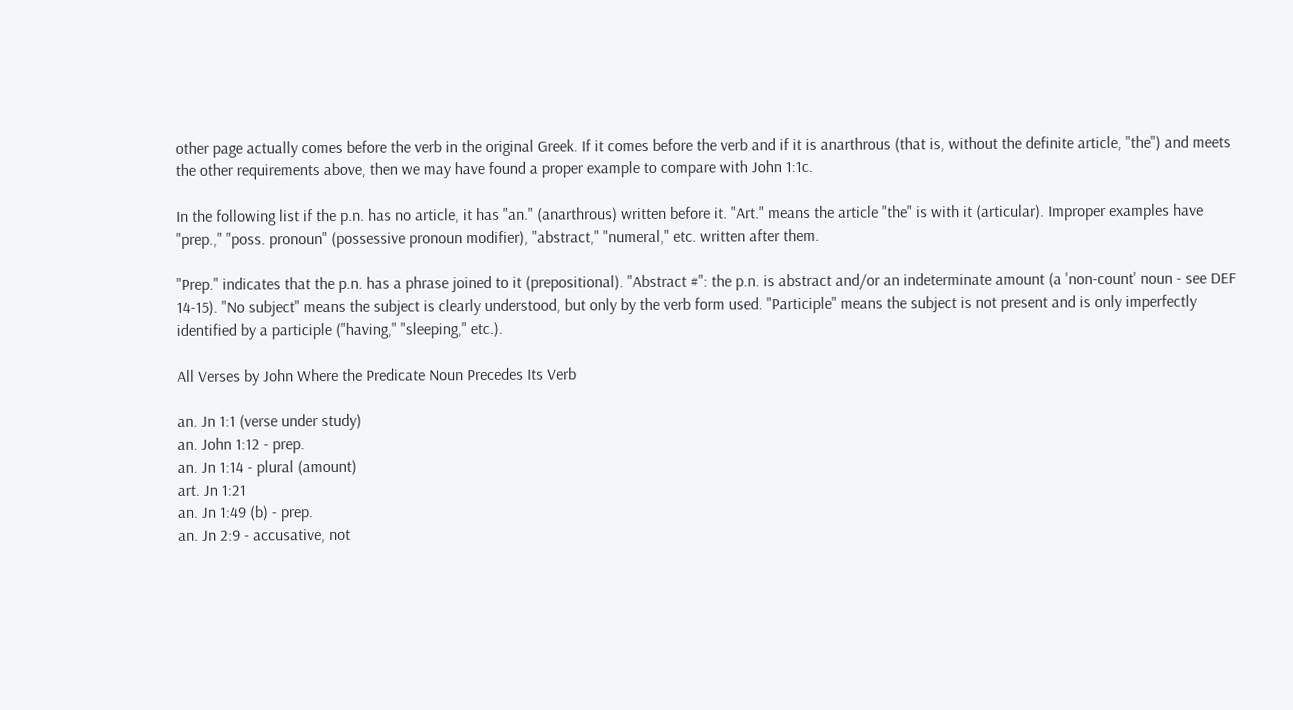other page actually comes before the verb in the original Greek. If it comes before the verb and if it is anarthrous (that is, without the definite article, "the") and meets the other requirements above, then we may have found a proper example to compare with John 1:1c.

In the following list if the p.n. has no article, it has "an." (anarthrous) written before it. "Art." means the article "the" is with it (articular). Improper examples have "prep.," "poss. pronoun" (possessive pronoun modifier), "abstract," "numeral," etc. written after them.

"Prep." indicates that the p.n. has a phrase joined to it (prepositional). "Abstract #": the p.n. is abstract and/or an indeterminate amount (a 'non-count' noun - see DEF 14-15). "No subject" means the subject is clearly understood, but only by the verb form used. "Participle" means the subject is not present and is only imperfectly identified by a participle ("having," "sleeping," etc.).

All Verses by John Where the Predicate Noun Precedes Its Verb

an. Jn 1:1 (verse under study)
an. John 1:12 - prep.
an. Jn 1:14 - plural (amount)
art. Jn 1:21
an. Jn 1:49 (b) - prep.
an. Jn 2:9 - accusative, not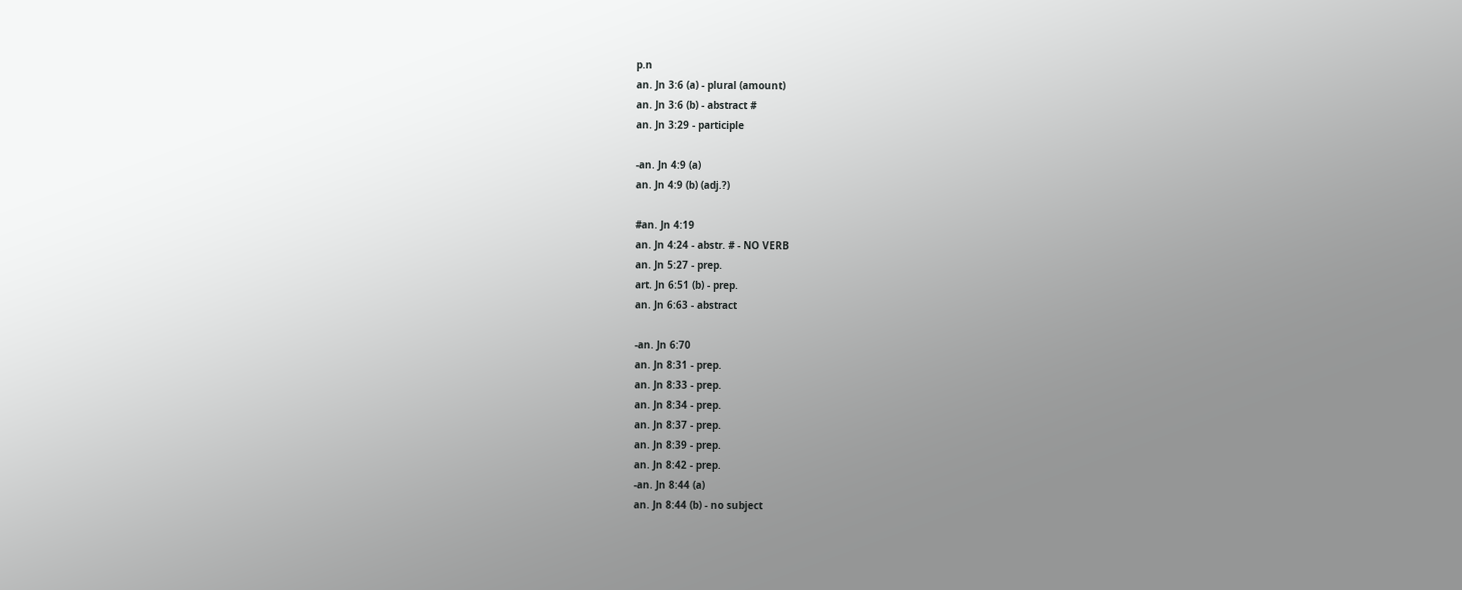p.n
an. Jn 3:6 (a) - plural (amount)
an. Jn 3:6 (b) - abstract #
an. Jn 3:29 - participle

-an. Jn 4:9 (a)
an. Jn 4:9 (b) (adj.?)

#an. Jn 4:19
an. Jn 4:24 - abstr. # - NO VERB
an. Jn 5:27 - prep.
art. Jn 6:51 (b) - prep.
an. Jn 6:63 - abstract

-an. Jn 6:70
an. Jn 8:31 - prep.
an. Jn 8:33 - prep.
an. Jn 8:34 - prep.
an. Jn 8:37 - prep.
an. Jn 8:39 - prep.
an. Jn 8:42 - prep.
-an. Jn 8:44 (a)
an. Jn 8:44 (b) - no subject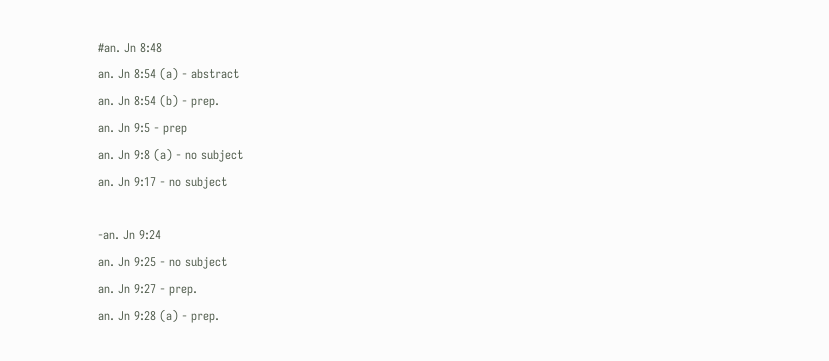#an. Jn 8:48
an. Jn 8:54 (a) - abstract
an. Jn 8:54 (b) - prep.
an. Jn 9:5 - prep
an. Jn 9:8 (a) - no subject
an. Jn 9:17 - no subject

-an. Jn 9:24
an. Jn 9:25 - no subject
an. Jn 9:27 - prep.
an. Jn 9:28 (a) - prep.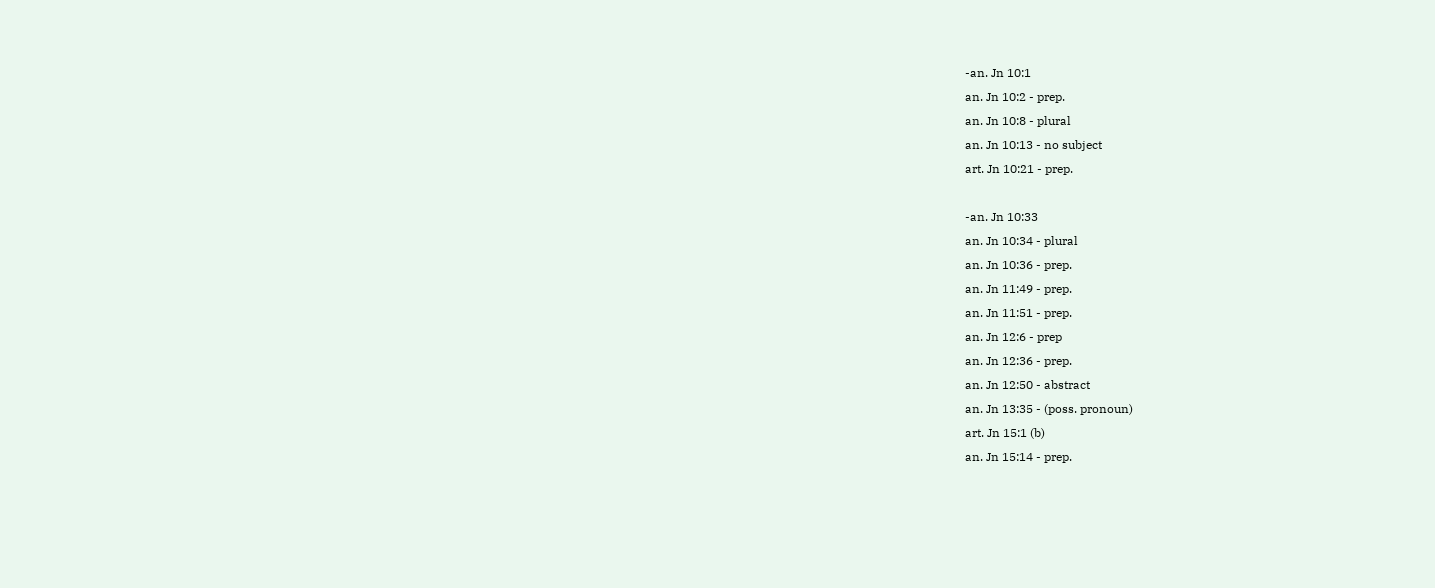-an. Jn 10:1
an. Jn 10:2 - prep.
an. Jn 10:8 - plural
an. Jn 10:13 - no subject
art. Jn 10:21 - prep.

-an. Jn 10:33
an. Jn 10:34 - plural
an. Jn 10:36 - prep.
an. Jn 11:49 - prep.
an. Jn 11:51 - prep.
an. Jn 12:6 - prep
an. Jn 12:36 - prep.
an. Jn 12:50 - abstract
an. Jn 13:35 - (poss. pronoun)
art. Jn 15:1 (b)
an. Jn 15:14 - prep.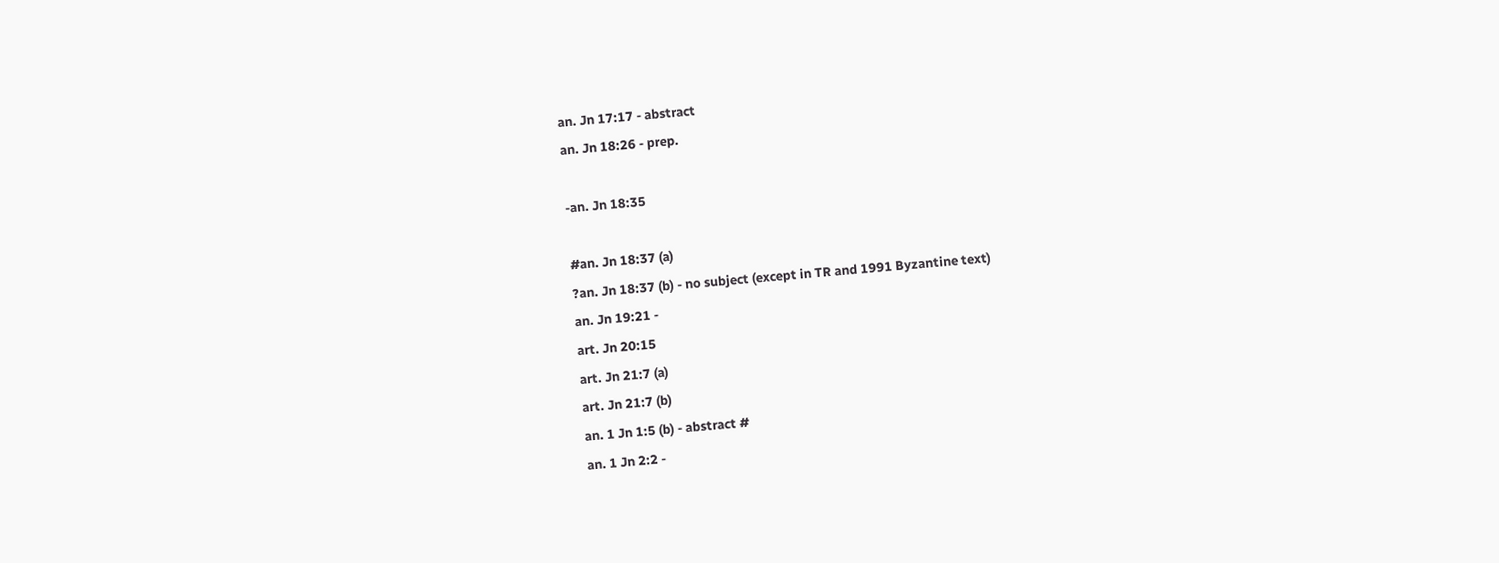an. Jn 17:17 - abstract
an. Jn 18:26 - prep.

-an. Jn 18:35

#an. Jn 18:37 (a)
?an. Jn 18:37 (b) - no subject (except in TR and 1991 Byzantine text)
an. Jn 19:21 -
art. Jn 20:15
art. Jn 21:7 (a)
art. Jn 21:7 (b)
an. 1 Jn 1:5 (b) - abstract #
an. 1 Jn 2:2 -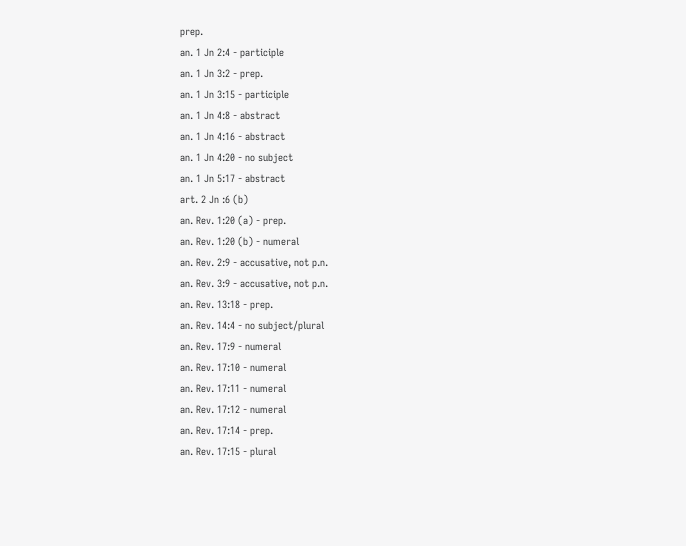prep.
an. 1 Jn 2:4 - participle
an. 1 Jn 3:2 - prep.
an. 1 Jn 3:15 - participle
an. 1 Jn 4:8 - abstract
an. 1 Jn 4:16 - abstract
an. 1 Jn 4:20 - no subject
an. 1 Jn 5:17 - abstract
art. 2 Jn :6 (b)
an. Rev. 1:20 (a) - prep.
an. Rev. 1:20 (b) - numeral
an. Rev. 2:9 - accusative, not p.n.
an. Rev. 3:9 - accusative, not p.n.
an. Rev. 13:18 - prep.
an. Rev. 14:4 - no subject/plural
an. Rev. 17:9 - numeral
an. Rev. 17:10 - numeral
an. Rev. 17:11 - numeral
an. Rev. 17:12 - numeral
an. Rev. 17:14 - prep.
an. Rev. 17:15 - plural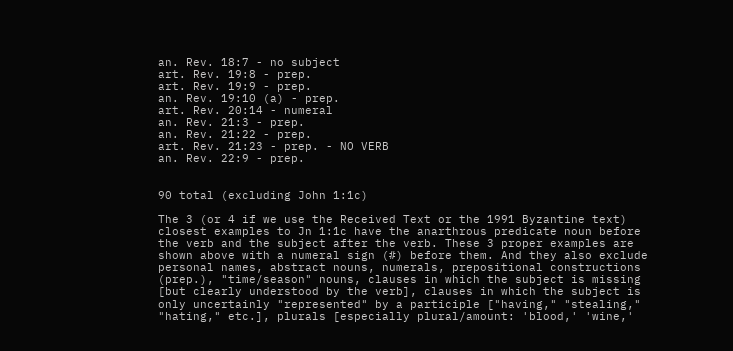an. Rev. 18:7 - no subject
art. Rev. 19:8 - prep.
art. Rev. 19:9 - prep.
an. Rev. 19:10 (a) - prep.
art. Rev. 20:14 - numeral
an. Rev. 21:3 - prep.
an. Rev. 21:22 - prep.
art. Rev. 21:23 - prep. - NO VERB
an. Rev. 22:9 - prep.


90 total (excluding John 1:1c)

The 3 (or 4 if we use the Received Text or the 1991 Byzantine text) closest examples to Jn 1:1c have the anarthrous predicate noun before the verb and the subject after the verb. These 3 proper examples are shown above with a numeral sign (#) before them. And they also exclude personal names, abstract nouns, numerals, prepositional constructions (prep.), "time/season" nouns, clauses in which the subject is missing [but clearly understood by the verb], clauses in which the subject is only uncertainly "represented" by a participle ["having," "stealing," "hating," etc.], plurals [especially plural/amount: 'blood,' 'wine,'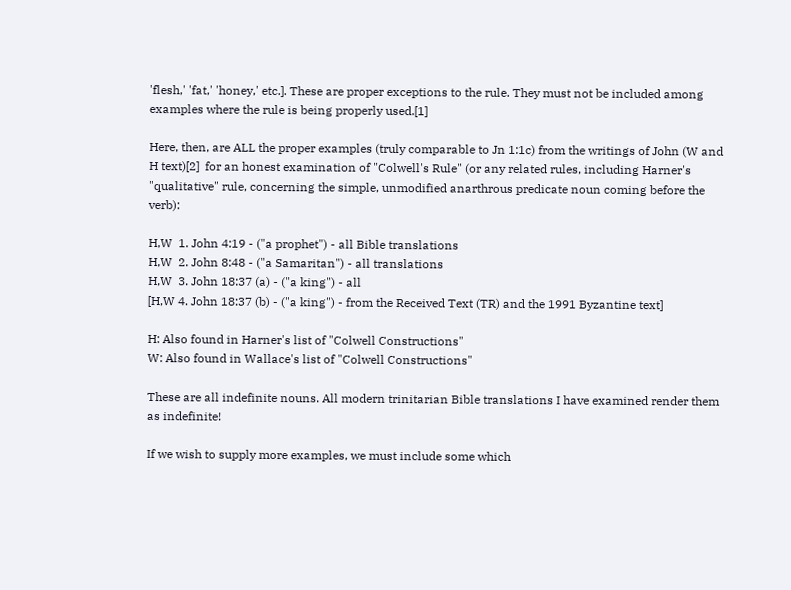'flesh,' 'fat,' 'honey,' etc.]. These are proper exceptions to the rule. They must not be included among examples where the rule is being properly used.[1]

Here, then, are ALL the proper examples (truly comparable to Jn 1:1c) from the writings of John (W and H text)[2]  for an honest examination of "Colwell's Rule" (or any related rules, including Harner's "qualitative" rule, concerning the simple, unmodified anarthrous predicate noun coming before the verb):

H,W  1. John 4:19 - ("a prophet") - all Bible translations
H,W  2. John 8:48 - ("a Samaritan") - all translations
H,W  3. John 18:37 (a) - ("a king") - all
[H,W 4. John 18:37 (b) - ("a king") - from the Received Text (TR) and the 1991 Byzantine text]

H: Also found in Harner's list of "Colwell Constructions"
W: Also found in Wallace's list of "Colwell Constructions"

These are all indefinite nouns. All modern trinitarian Bible translations I have examined render them as indefinite!

If we wish to supply more examples, we must include some which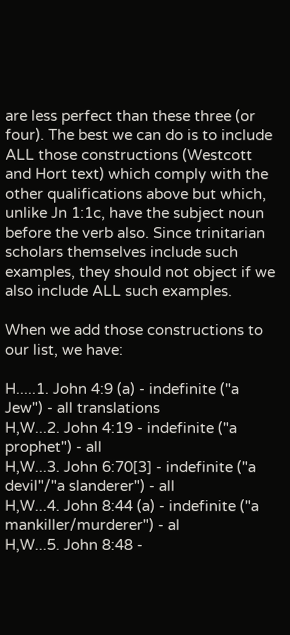are less perfect than these three (or four). The best we can do is to include ALL those constructions (Westcott and Hort text) which comply with the other qualifications above but which, unlike Jn 1:1c, have the subject noun before the verb also. Since trinitarian scholars themselves include such examples, they should not object if we also include ALL such examples.

When we add those constructions to our list, we have:

H.....1. John 4:9 (a) - indefinite ("a Jew") - all translations
H,W...2. John 4:19 - indefinite ("a prophet") - all
H,W...3. John 6:70[3] - indefinite ("a devil"/"a slanderer") - all
H,W...4. John 8:44 (a) - indefinite ("a mankiller/murderer") - al
H,W...5. John 8:48 -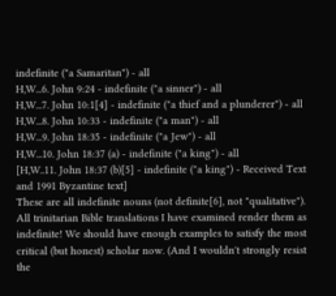indefinite ("a Samaritan") - all
H,W...6. John 9:24 - indefinite ("a sinner") - all
H,W...7. John 10:1[4] - indefinite ("a thief and a plunderer") - all
H,W...8. John 10:33 - indefinite ("a man") - all
H,W...9. John 18:35 - indefinite ("a Jew") - all
H,W...10. John 18:37 (a) - indefinite ("a king") - all
[H,W..11. John 18:37 (b)[5] - indefinite ("a king") - Received Text and 1991 Byzantine text]
These are all indefinite nouns (not definite[6], not "qualitative"). All trinitarian Bible translations I have examined render them as indefinite! We should have enough examples to satisfy the most critical (but honest) scholar now. (And I wouldn't strongly resist the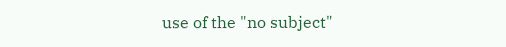use of the "no subject"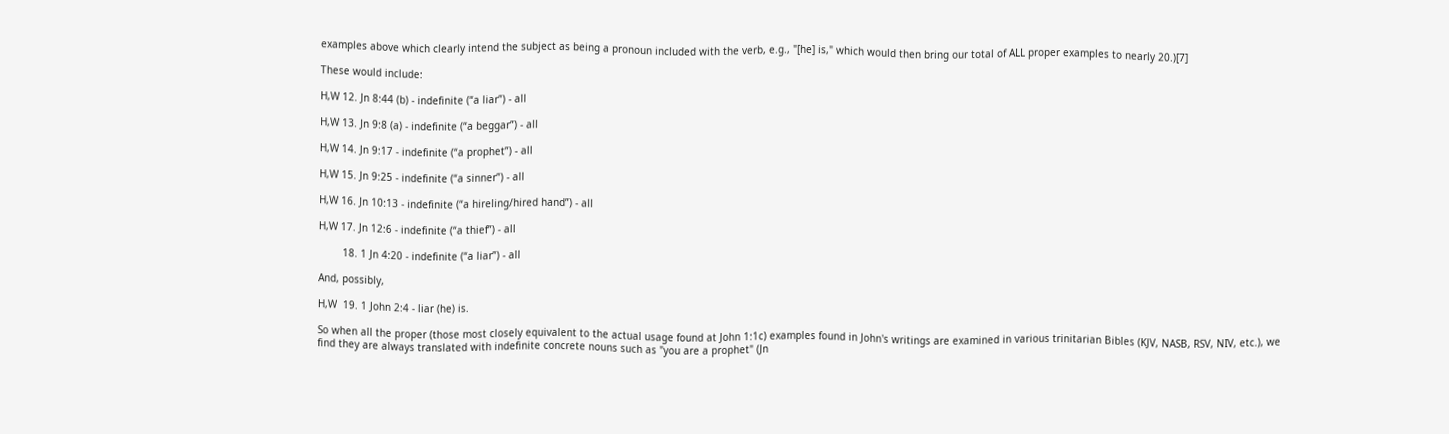examples above which clearly intend the subject as being a pronoun included with the verb, e.g., "[he] is," which would then bring our total of ALL proper examples to nearly 20.)[7]

These would include:

H,W 12. Jn 8:44 (b) - indefinite (“a liar”) - all

H,W 13. Jn 9:8 (a) - indefinite (“a beggar”) - all

H,W 14. Jn 9:17 - indefinite (“a prophet”) - all

H,W 15. Jn 9:25 - indefinite (“a sinner”) - all

H,W 16. Jn 10:13 - indefinite (“a hireling/hired hand”) - all

H,W 17. Jn 12:6 - indefinite (“a thief”) - all

        18. 1 Jn 4:20 - indefinite (“a liar”) - all

And, possibly,

H,W  19. 1 John 2:4 - liar (he) is.

So when all the proper (those most closely equivalent to the actual usage found at John 1:1c) examples found in John's writings are examined in various trinitarian Bibles (KJV, NASB, RSV, NIV, etc.), we find they are always translated with indefinite concrete nouns such as "you are a prophet" (Jn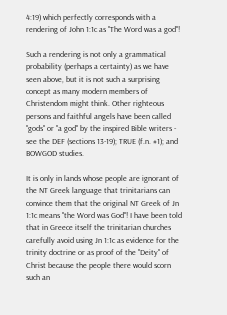4:19) which perfectly corresponds with a rendering of John 1:1c as "The Word was a god"!

Such a rendering is not only a grammatical probability (perhaps a certainty) as we have seen above, but it is not such a surprising concept as many modern members of Christendom might think. Other righteous persons and faithful angels have been called "gods" or "a god" by the inspired Bible writers - see the DEF (sections 13-19); TRUE (f.n. #1); and BOWGOD studies.

It is only in lands whose people are ignorant of the NT Greek language that trinitarians can convince them that the original NT Greek of Jn 1:1c means "the Word was God"! I have been told that in Greece itself the trinitarian churches carefully avoid using Jn 1:1c as evidence for the trinity doctrine or as proof of the "Deity" of Christ because the people there would scorn such an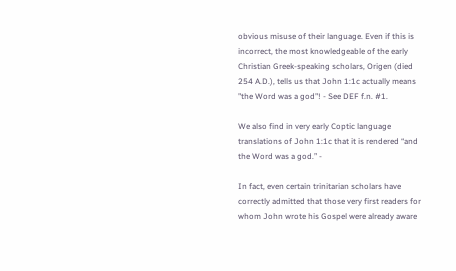obvious misuse of their language. Even if this is incorrect, the most knowledgeable of the early Christian Greek-speaking scholars, Origen (died 254 A.D.), tells us that John 1:1c actually means "the Word was a god"! - See DEF f.n. #1.

We also find in very early Coptic language translations of John 1:1c that it is rendered “and the Word was a god.” -

In fact, even certain trinitarian scholars have correctly admitted that those very first readers for whom John wrote his Gospel were already aware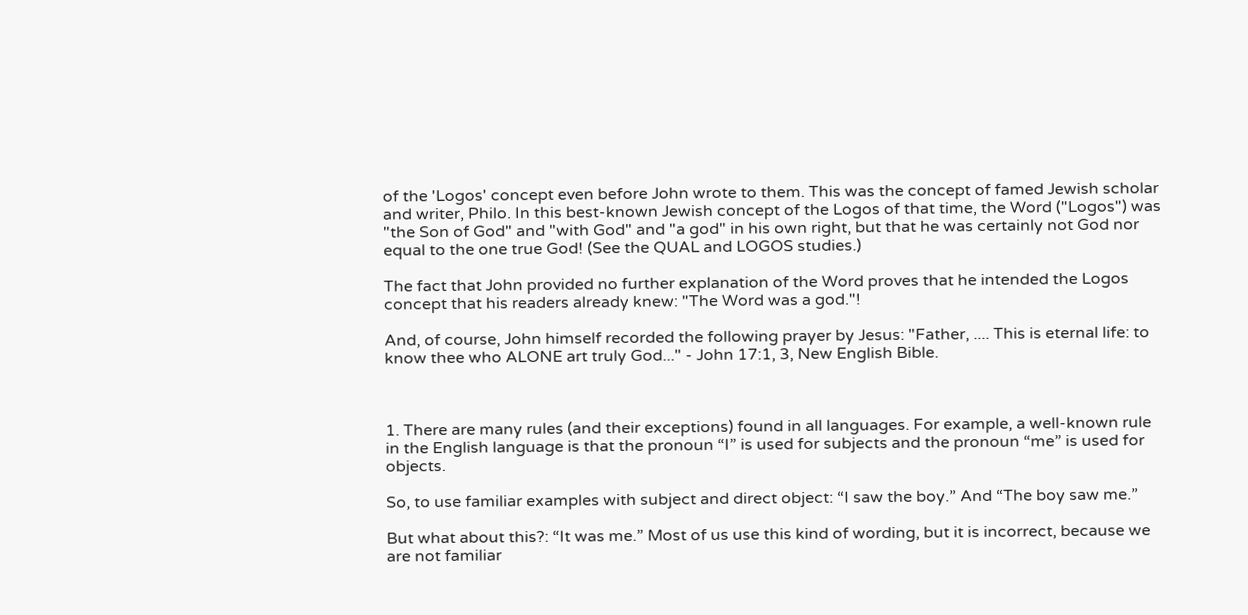of the 'Logos' concept even before John wrote to them. This was the concept of famed Jewish scholar and writer, Philo. In this best-known Jewish concept of the Logos of that time, the Word ("Logos") was "the Son of God" and "with God" and "a god" in his own right, but that he was certainly not God nor equal to the one true God! (See the QUAL and LOGOS studies.)

The fact that John provided no further explanation of the Word proves that he intended the Logos concept that his readers already knew: "The Word was a god."!

And, of course, John himself recorded the following prayer by Jesus: "Father, .... This is eternal life: to know thee who ALONE art truly God..." - John 17:1, 3, New English Bible.



1. There are many rules (and their exceptions) found in all languages. For example, a well-known rule in the English language is that the pronoun “I” is used for subjects and the pronoun “me” is used for objects.

So, to use familiar examples with subject and direct object: “I saw the boy.” And “The boy saw me.”

But what about this?: “It was me.” Most of us use this kind of wording, but it is incorrect, because we are not familiar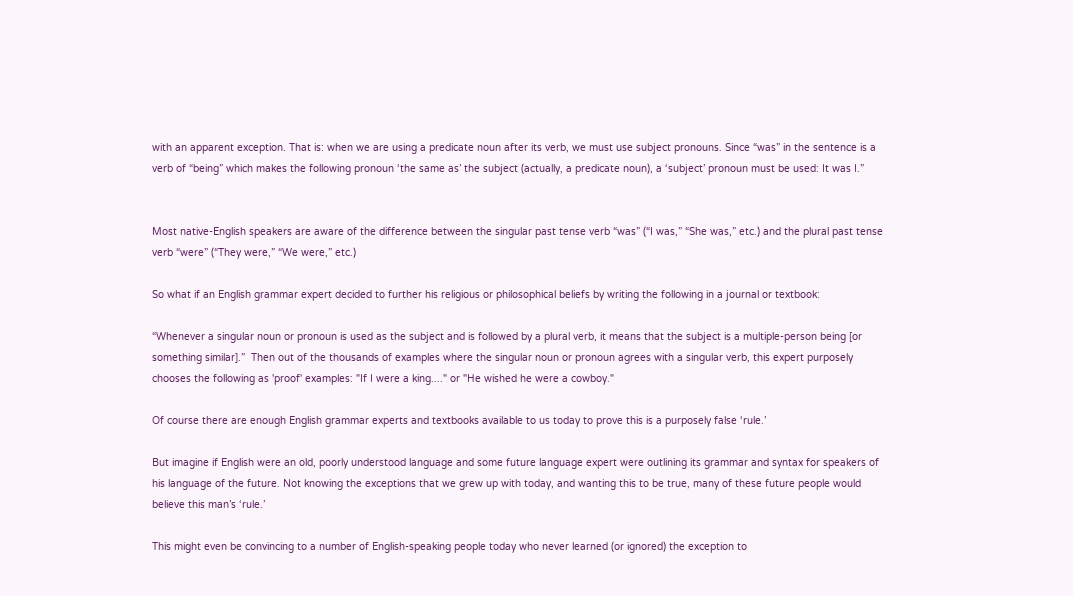with an apparent exception. That is: when we are using a predicate noun after its verb, we must use subject pronouns. Since “was” in the sentence is a verb of “being” which makes the following pronoun ‘the same as’ the subject (actually, a predicate noun), a ‘subject’ pronoun must be used: It was I.”


Most native-English speakers are aware of the difference between the singular past tense verb “was” (“I was,” “She was,” etc.) and the plural past tense verb “were” (“They were,” “We were,” etc.)

So what if an English grammar expert decided to further his religious or philosophical beliefs by writing the following in a journal or textbook:

“Whenever a singular noun or pronoun is used as the subject and is followed by a plural verb, it means that the subject is a multiple-person being [or something similar].”  Then out of the thousands of examples where the singular noun or pronoun agrees with a singular verb, this expert purposely chooses the following as 'proof' examples: "If I were a king...." or "He wished he were a cowboy."

Of course there are enough English grammar experts and textbooks available to us today to prove this is a purposely false ‘rule.’

But imagine if English were an old, poorly understood language and some future language expert were outlining its grammar and syntax for speakers of his language of the future. Not knowing the exceptions that we grew up with today, and wanting this to be true, many of these future people would believe this man’s ‘rule.’

This might even be convincing to a number of English-speaking people today who never learned (or ignored) the exception to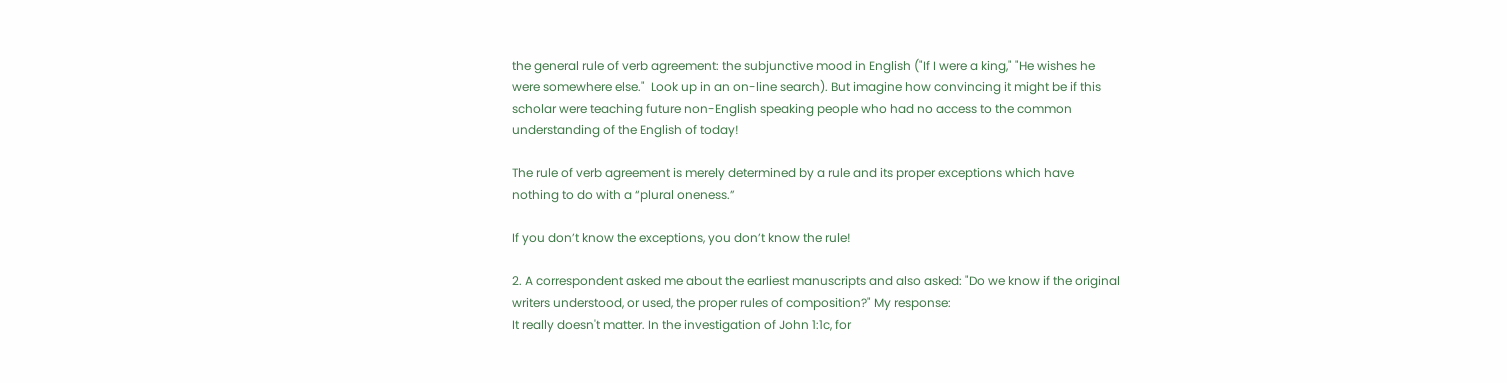the general rule of verb agreement: the subjunctive mood in English ("If I were a king," "He wishes he were somewhere else."  Look up in an on-line search). But imagine how convincing it might be if this scholar were teaching future non-English speaking people who had no access to the common understanding of the English of today!

The rule of verb agreement is merely determined by a rule and its proper exceptions which have nothing to do with a “plural oneness.”

If you don’t know the exceptions, you don’t know the rule!

2. A correspondent asked me about the earliest manuscripts and also asked: "Do we know if the original writers understood, or used, the proper rules of composition?" My response:
It really doesn't matter. In the investigation of John 1:1c, for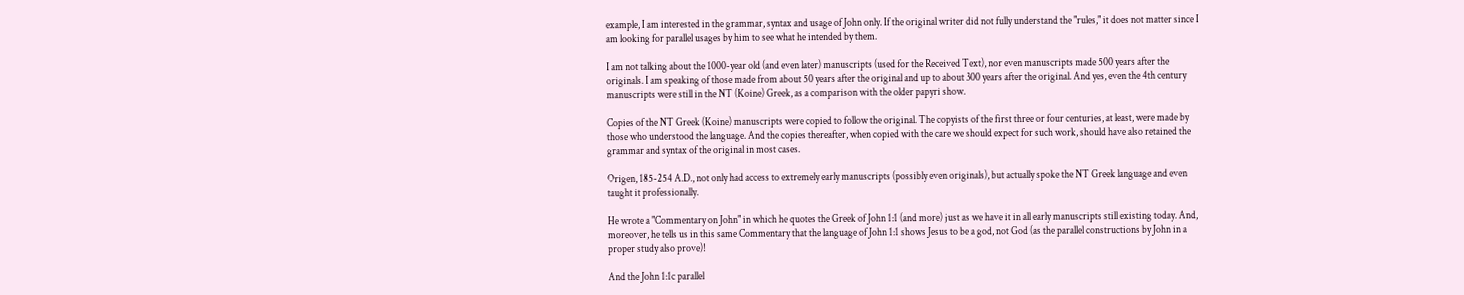example, I am interested in the grammar, syntax and usage of John only. If the original writer did not fully understand the "rules," it does not matter since I am looking for parallel usages by him to see what he intended by them.

I am not talking about the 1000-year old (and even later) manuscripts (used for the Received Text), nor even manuscripts made 500 years after the originals. I am speaking of those made from about 50 years after the original and up to about 300 years after the original. And yes, even the 4th century manuscripts were still in the NT (Koine) Greek, as a comparison with the older papyri show.

Copies of the NT Greek (Koine) manuscripts were copied to follow the original. The copyists of the first three or four centuries, at least, were made by those who understood the language. And the copies thereafter, when copied with the care we should expect for such work, should have also retained the grammar and syntax of the original in most cases.

Origen, 185-254 A.D., not only had access to extremely early manuscripts (possibly even originals), but actually spoke the NT Greek language and even taught it professionally.

He wrote a "Commentary on John" in which he quotes the Greek of John 1:1 (and more) just as we have it in all early manuscripts still existing today. And, moreover, he tells us in this same Commentary that the language of John 1:1 shows Jesus to be a god, not God (as the parallel constructions by John in a proper study also prove)!

And the John 1:1c parallel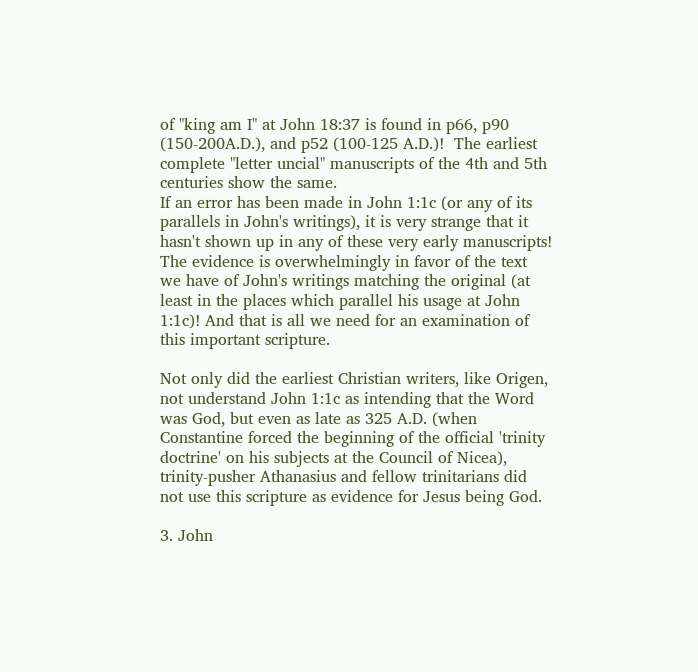of "king am I" at John 18:37 is found in p66, p90 (150-200A.D.), and p52 (100-125 A.D.)!  The earliest complete "letter uncial" manuscripts of the 4th and 5th centuries show the same.
If an error has been made in John 1:1c (or any of its parallels in John's writings), it is very strange that it hasn't shown up in any of these very early manuscripts! The evidence is overwhelmingly in favor of the text we have of John's writings matching the original (at least in the places which parallel his usage at John 1:1c)! And that is all we need for an examination of this important scripture.

Not only did the earliest Christian writers, like Origen, not understand John 1:1c as intending that the Word was God, but even as late as 325 A.D. (when Constantine forced the beginning of the official 'trinity doctrine' on his subjects at the Council of Nicea), trinity-pusher Athanasius and fellow trinitarians did not use this scripture as evidence for Jesus being God.

3. John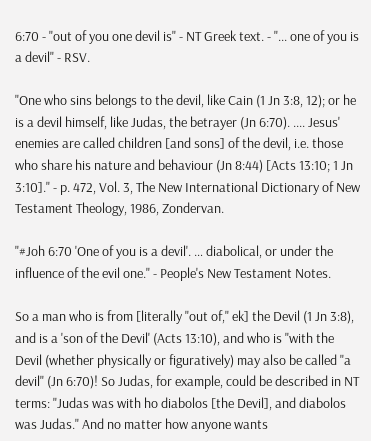6:70 - "out of you one devil is" - NT Greek text. - "... one of you is a devil" - RSV.

"One who sins belongs to the devil, like Cain (1 Jn 3:8, 12); or he is a devil himself, like Judas, the betrayer (Jn 6:70). .... Jesus' enemies are called children [and sons] of the devil, i.e. those who share his nature and behaviour (Jn 8:44) [Acts 13:10; 1 Jn 3:10]." - p. 472, Vol. 3, The New International Dictionary of New Testament Theology, 1986, Zondervan.

"#Joh 6:70 'One of you is a devil'. … diabolical, or under the influence of the evil one." - People's New Testament Notes.

So a man who is from [literally "out of," ek] the Devil (1 Jn 3:8), and is a 'son of the Devil' (Acts 13:10), and who is "with the Devil (whether physically or figuratively) may also be called "a devil" (Jn 6:70)! So Judas, for example, could be described in NT terms: "Judas was with ho diabolos [the Devil], and diabolos was Judas." And no matter how anyone wants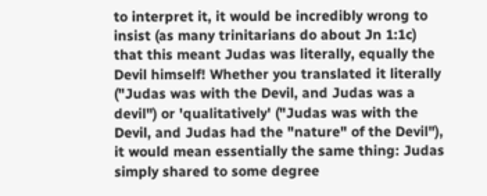to interpret it, it would be incredibly wrong to insist (as many trinitarians do about Jn 1:1c) that this meant Judas was literally, equally the Devil himself! Whether you translated it literally ("Judas was with the Devil, and Judas was a devil") or 'qualitatively' ("Judas was with the Devil, and Judas had the "nature" of the Devil"), it would mean essentially the same thing: Judas simply shared to some degree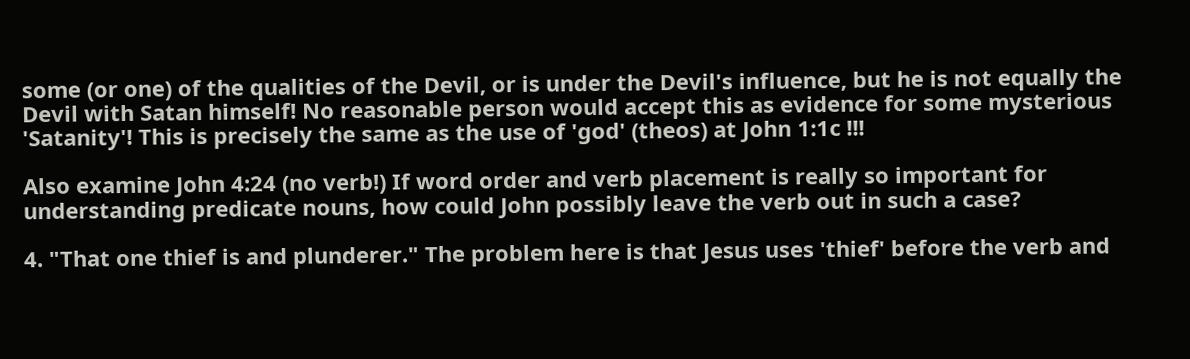some (or one) of the qualities of the Devil, or is under the Devil's influence, but he is not equally the Devil with Satan himself! No reasonable person would accept this as evidence for some mysterious 'Satanity'! This is precisely the same as the use of 'god' (theos) at John 1:1c !!!

Also examine John 4:24 (no verb!) If word order and verb placement is really so important for understanding predicate nouns, how could John possibly leave the verb out in such a case?

4. "That one thief is and plunderer." The problem here is that Jesus uses 'thief' before the verb and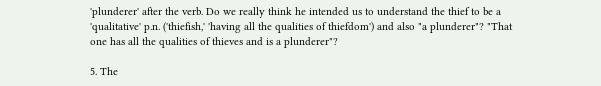'plunderer' after the verb. Do we really think he intended us to understand the thief to be a 'qualitative' p.n. ('thiefish,' 'having all the qualities of thiefdom') and also "a plunderer"? "That one has all the qualities of thieves and is a plunderer"?

5. The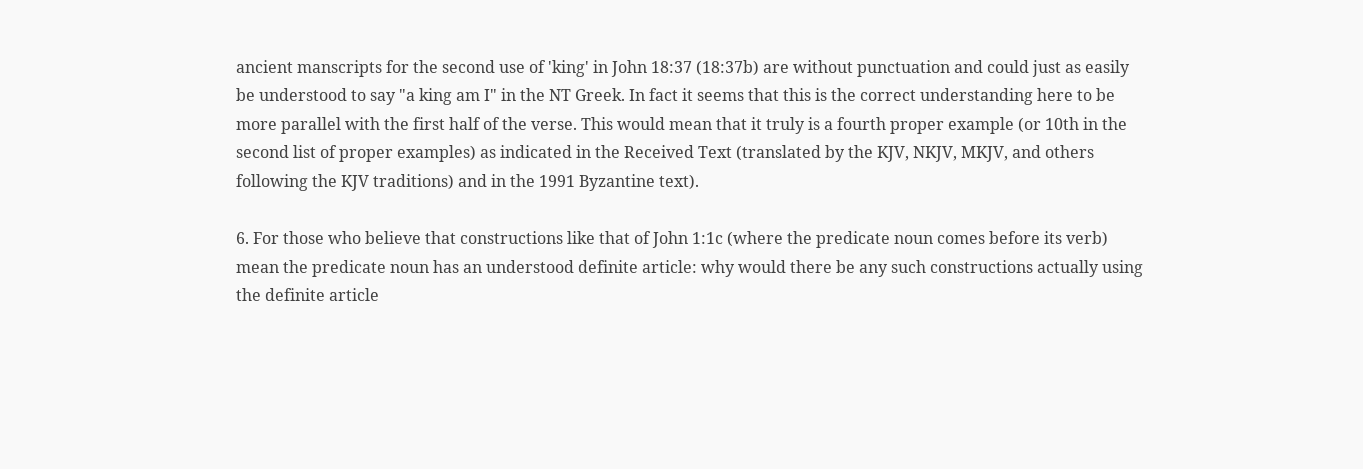ancient manscripts for the second use of 'king' in John 18:37 (18:37b) are without punctuation and could just as easily be understood to say "a king am I" in the NT Greek. In fact it seems that this is the correct understanding here to be more parallel with the first half of the verse. This would mean that it truly is a fourth proper example (or 10th in the second list of proper examples) as indicated in the Received Text (translated by the KJV, NKJV, MKJV, and others following the KJV traditions) and in the 1991 Byzantine text).

6. For those who believe that constructions like that of John 1:1c (where the predicate noun comes before its verb) mean the predicate noun has an understood definite article: why would there be any such constructions actually using the definite article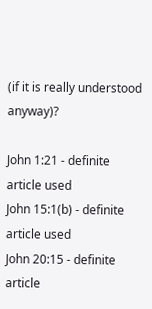(if it is really understood anyway)?

John 1:21 - definite article used
John 15:1(b) - definite article used
John 20:15 - definite article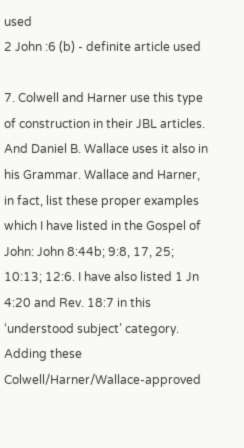used
2 John :6 (b) - definite article used

7. Colwell and Harner use this type of construction in their JBL articles. And Daniel B. Wallace uses it also in his Grammar. Wallace and Harner, in fact, list these proper examples which I have listed in the Gospel of John: John 8:44b; 9:8, 17, 25; 10:13; 12:6. I have also listed 1 Jn 4:20 and Rev. 18:7 in this ‘understood subject’ category. Adding these Colwell/Harner/Wallace-approved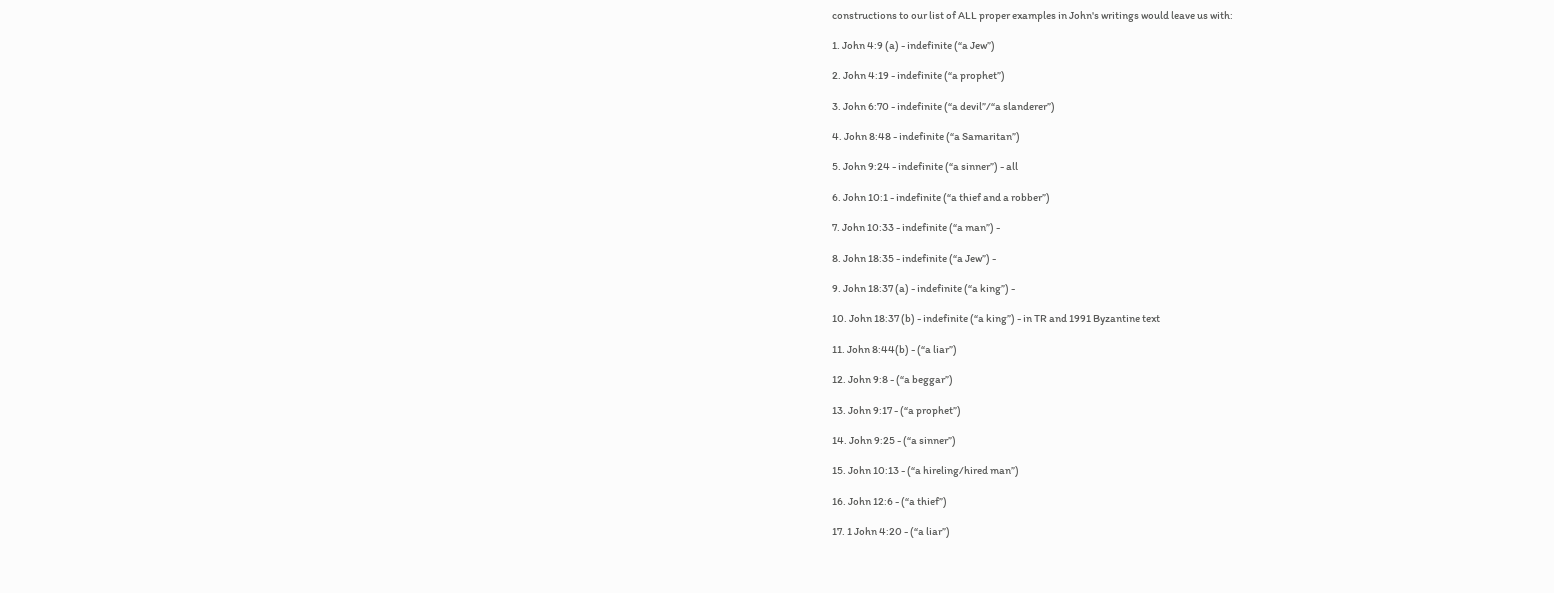constructions to our list of ALL proper examples in John's writings would leave us with:

1. John 4:9 (a) - indefinite (“a Jew”)

2. John 4:19 - indefinite (“a prophet”)

3. John 6:70 - indefinite (“a devil”/“a slanderer”)

4. John 8:48 - indefinite (“a Samaritan”)

5. John 9:24 - indefinite (“a sinner”) - all

6. John 10:1 - indefinite (“a thief and a robber”)

7. John 10:33 - indefinite (“a man”) -

8. John 18:35 - indefinite (“a Jew”) -

9. John 18:37 (a) - indefinite (“a king”) -

10. John 18:37 (b) - indefinite (“a king”) - in TR and 1991 Byzantine text

11. John 8:44(b) - (“a liar”)

12. John 9:8 - (“a beggar”)

13. John 9:17 - (“a prophet”)

14. John 9:25 - (“a sinner”)

15. John 10:13 - (“a hireling/hired man”)

16. John 12:6 - (“a thief”)

17. 1 John 4:20 - (“a liar”)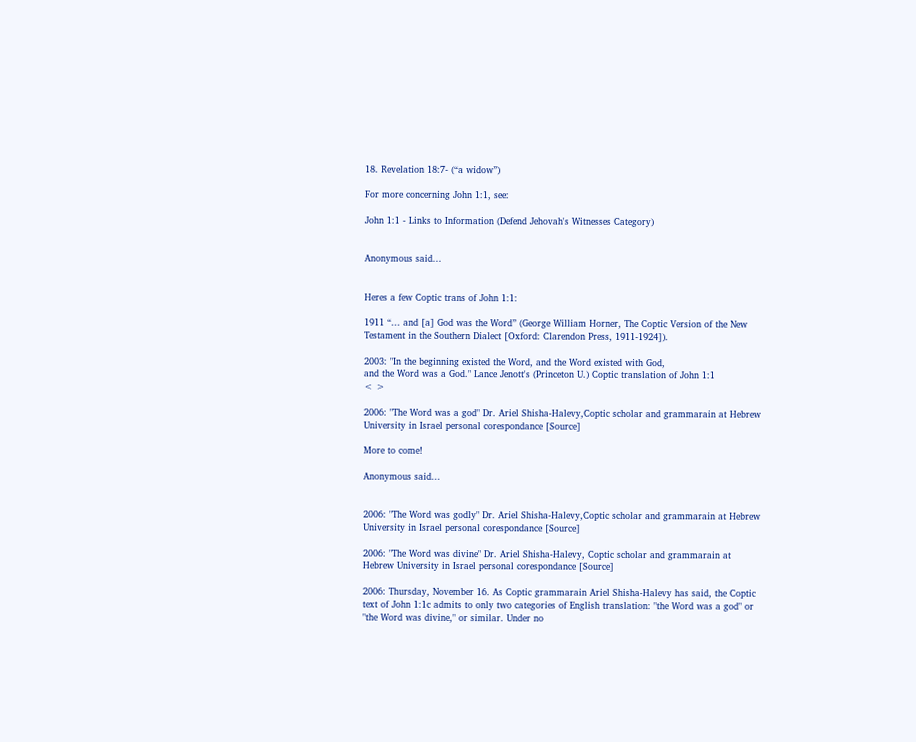18. Revelation 18:7- (“a widow”)

For more concerning John 1:1, see:

John 1:1 - Links to Information (Defend Jehovah's Witnesses Category)


Anonymous said...


Heres a few Coptic trans of John 1:1:

1911 “... and [a] God was the Word” (George William Horner, The Coptic Version of the New Testament in the Southern Dialect [Oxford: Clarendon Press, 1911-1924]).

2003: "In the beginning existed the Word, and the Word existed with God,
and the Word was a God." Lance Jenott's (Princeton U.) Coptic translation of John 1:1
< >

2006: "The Word was a god" Dr. Ariel Shisha-Halevy,Coptic scholar and grammarain at Hebrew University in Israel personal corespondance [Source]

More to come!

Anonymous said...


2006: "The Word was godly" Dr. Ariel Shisha-Halevy,Coptic scholar and grammarain at Hebrew University in Israel personal corespondance [Source]

2006: "The Word was divine" Dr. Ariel Shisha-Halevy, Coptic scholar and grammarain at Hebrew University in Israel personal corespondance [Source]

2006: Thursday, November 16. As Coptic grammarain Ariel Shisha-Halevy has said, the Coptic text of John 1:1c admits to only two categories of English translation: "the Word was a god" or "the Word was divine," or similar. Under no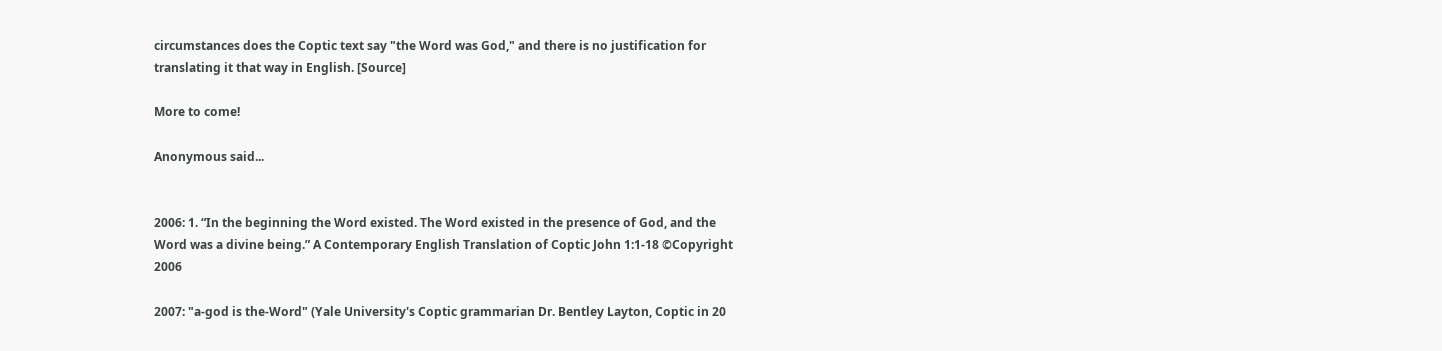circumstances does the Coptic text say "the Word was God," and there is no justification for translating it that way in English. [Source]

More to come!

Anonymous said...


2006: 1. “In the beginning the Word existed. The Word existed in the presence of God, and the Word was a divine being.” A Contemporary English Translation of Coptic John 1:1-18 ©Copyright 2006

2007: "a-god is the-Word" (Yale University's Coptic grammarian Dr. Bentley Layton, Coptic in 20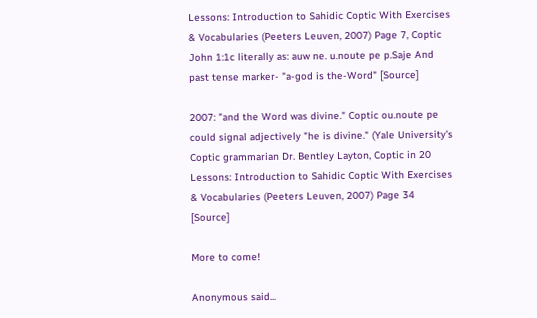Lessons: Introduction to Sahidic Coptic With Exercises & Vocabularies (Peeters Leuven, 2007) Page 7, Coptic John 1:1c literally as: auw ne. u.noute pe p.Saje And past tense marker- "a-god is the-Word" [Source]

2007: "and the Word was divine." Coptic ou.noute pe could signal adjectively "he is divine." (Yale University's Coptic grammarian Dr. Bentley Layton, Coptic in 20 Lessons: Introduction to Sahidic Coptic With Exercises & Vocabularies (Peeters Leuven, 2007) Page 34 [Source]

More to come!

Anonymous said...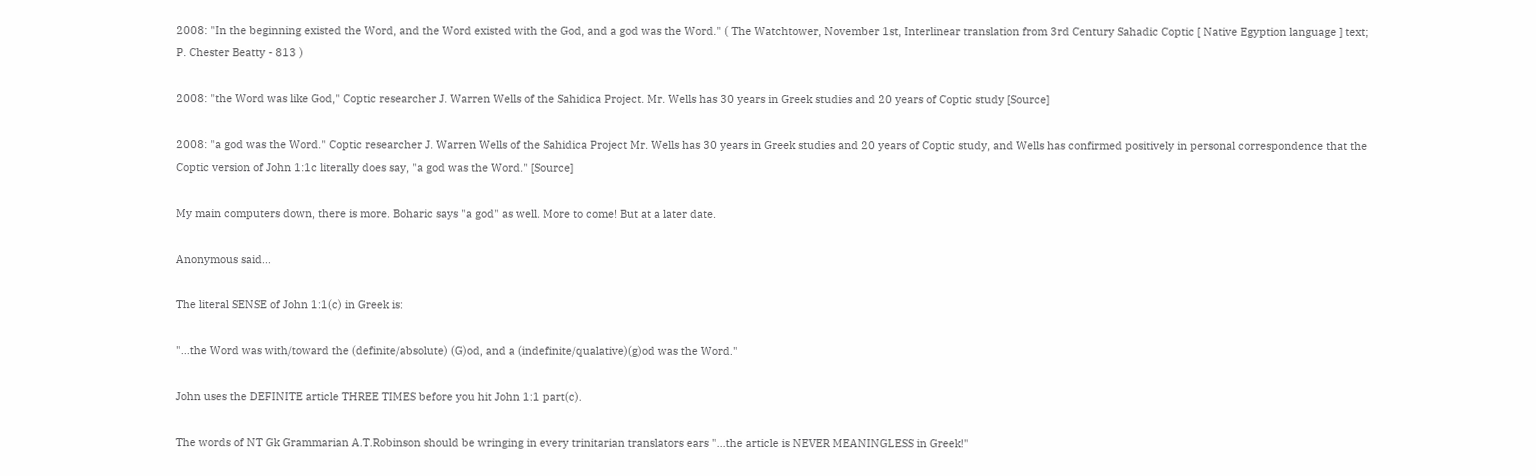2008: "In the beginning existed the Word, and the Word existed with the God, and a god was the Word." ( The Watchtower, November 1st, Interlinear translation from 3rd Century Sahadic Coptic [ Native Egyption language ] text; P. Chester Beatty - 813 )

2008: "the Word was like God," Coptic researcher J. Warren Wells of the Sahidica Project. Mr. Wells has 30 years in Greek studies and 20 years of Coptic study [Source]

2008: "a god was the Word." Coptic researcher J. Warren Wells of the Sahidica Project Mr. Wells has 30 years in Greek studies and 20 years of Coptic study, and Wells has confirmed positively in personal correspondence that the Coptic version of John 1:1c literally does say, "a god was the Word." [Source]

My main computers down, there is more. Boharic says "a god" as well. More to come! But at a later date.

Anonymous said...

The literal SENSE of John 1:1(c) in Greek is:

"...the Word was with/toward the (definite/absolute) (G)od, and a (indefinite/qualative)(g)od was the Word."

John uses the DEFINITE article THREE TIMES before you hit John 1:1 part(c).

The words of NT Gk Grammarian A.T.Robinson should be wringing in every trinitarian translators ears "...the article is NEVER MEANINGLESS in Greek!"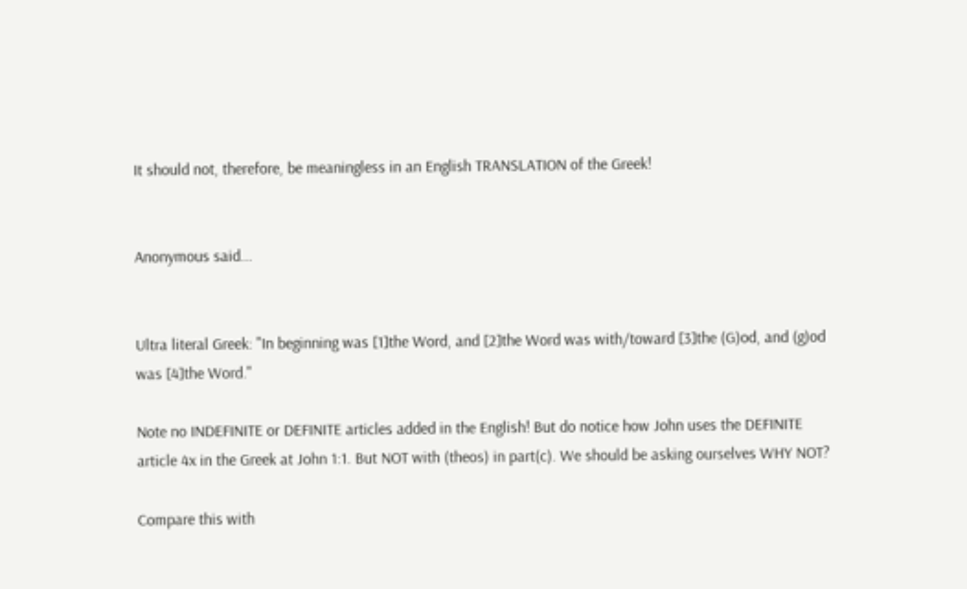It should not, therefore, be meaningless in an English TRANSLATION of the Greek!


Anonymous said...


Ultra literal Greek: "In beginning was [1]the Word, and [2]the Word was with/toward [3]the (G)od, and (g)od was [4]the Word."

Note no INDEFINITE or DEFINITE articles added in the English! But do notice how John uses the DEFINITE article 4x in the Greek at John 1:1. But NOT with (theos) in part(c). We should be asking ourselves WHY NOT?

Compare this with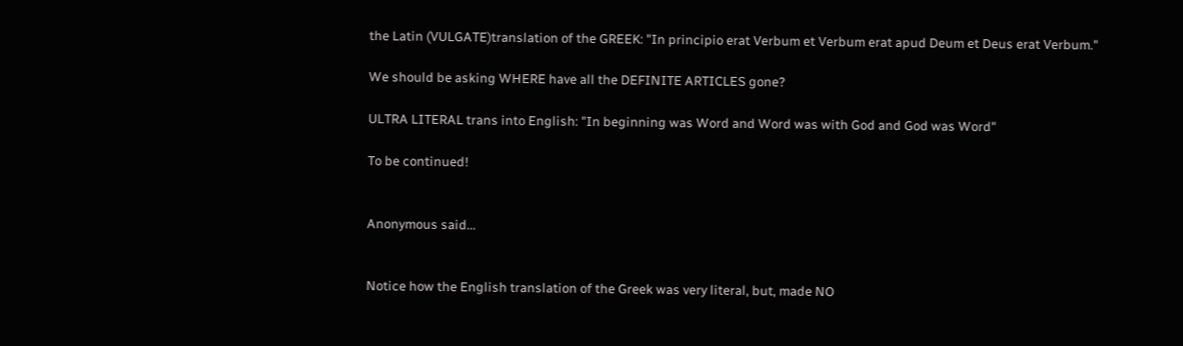the Latin (VULGATE)translation of the GREEK: "In principio erat Verbum et Verbum erat apud Deum et Deus erat Verbum."

We should be asking WHERE have all the DEFINITE ARTICLES gone?

ULTRA LITERAL trans into English: "In beginning was Word and Word was with God and God was Word"

To be continued!


Anonymous said...


Notice how the English translation of the Greek was very literal, but, made NO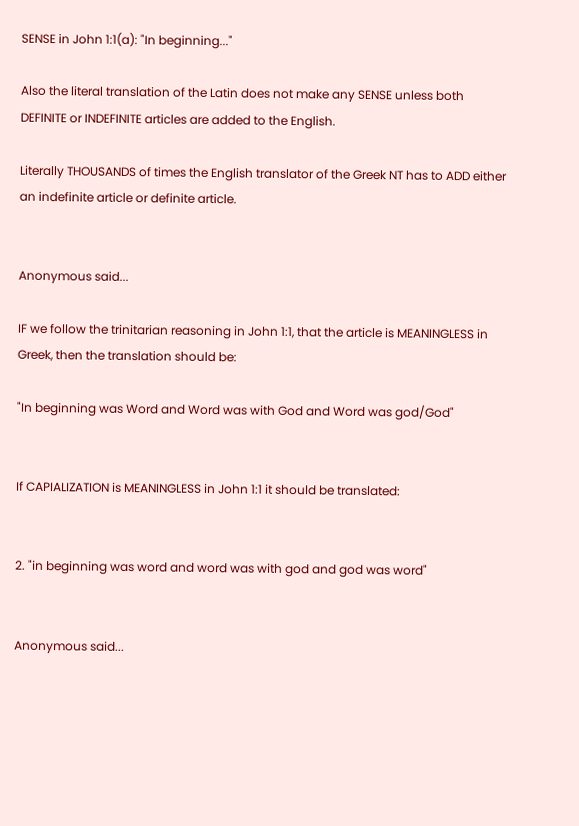SENSE in John 1:1(a): "In beginning..."

Also the literal translation of the Latin does not make any SENSE unless both DEFINITE or INDEFINITE articles are added to the English.

Literally THOUSANDS of times the English translator of the Greek NT has to ADD either an indefinite article or definite article.


Anonymous said...

IF we follow the trinitarian reasoning in John 1:1, that the article is MEANINGLESS in Greek, then the translation should be:

"In beginning was Word and Word was with God and Word was god/God"


If CAPIALIZATION is MEANINGLESS in John 1:1 it should be translated:


2. "in beginning was word and word was with god and god was word"


Anonymous said...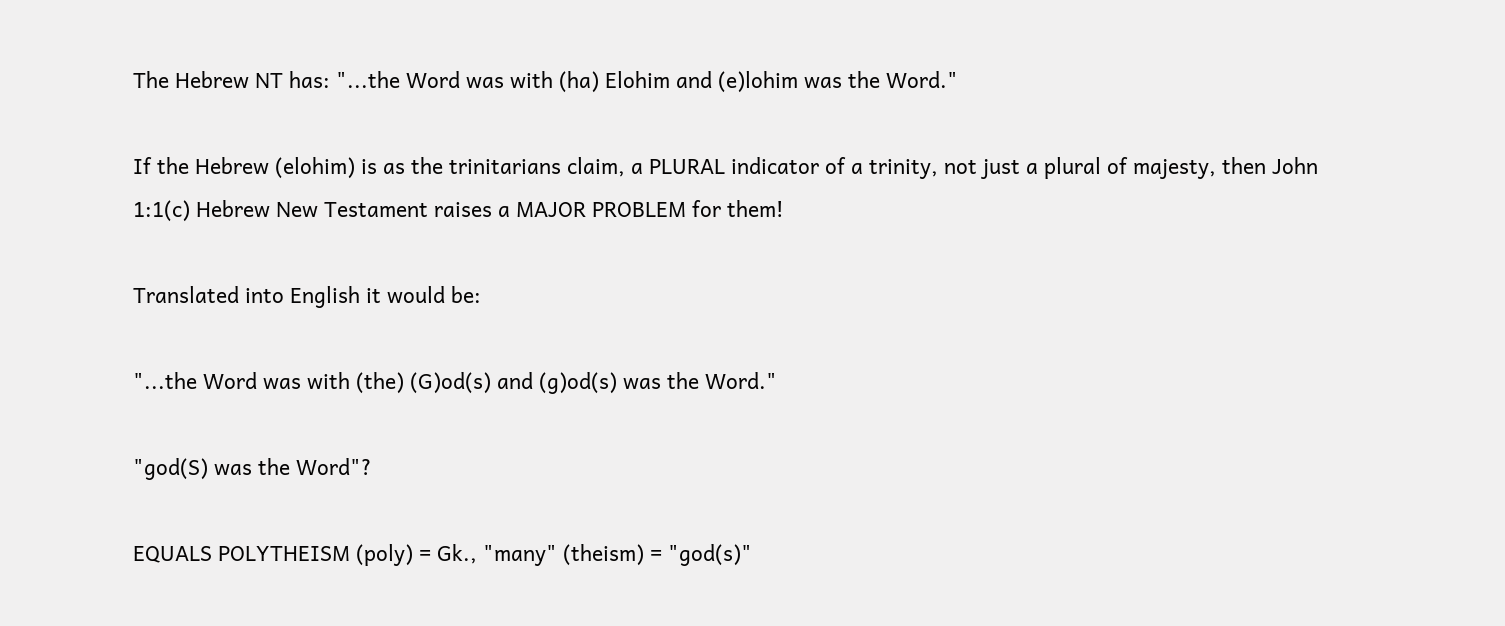The Hebrew NT has: "...the Word was with (ha) Elohim and (e)lohim was the Word."

If the Hebrew (elohim) is as the trinitarians claim, a PLURAL indicator of a trinity, not just a plural of majesty, then John 1:1(c) Hebrew New Testament raises a MAJOR PROBLEM for them!

Translated into English it would be:

"...the Word was with (the) (G)od(s) and (g)od(s) was the Word."

"god(S) was the Word"?

EQUALS POLYTHEISM (poly) = Gk., "many" (theism) = "god(s)"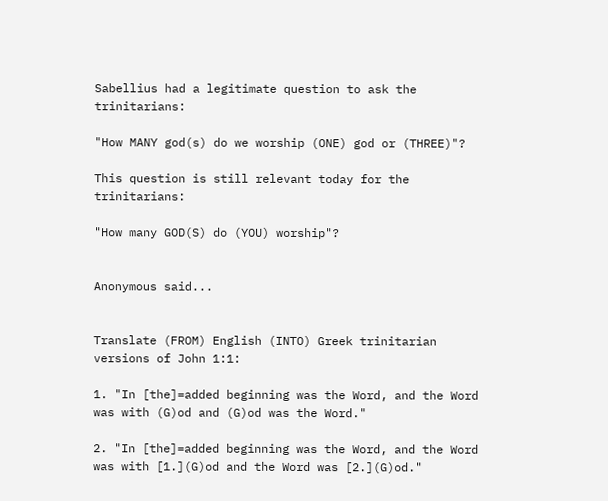Sabellius had a legitimate question to ask the trinitarians:

"How MANY god(s) do we worship (ONE) god or (THREE)"?

This question is still relevant today for the trinitarians:

"How many GOD(S) do (YOU) worship"?


Anonymous said...


Translate (FROM) English (INTO) Greek trinitarian versions of John 1:1:

1. "In [the]=added beginning was the Word, and the Word was with (G)od and (G)od was the Word."

2. "In [the]=added beginning was the Word, and the Word was with [1.](G)od and the Word was [2.](G)od."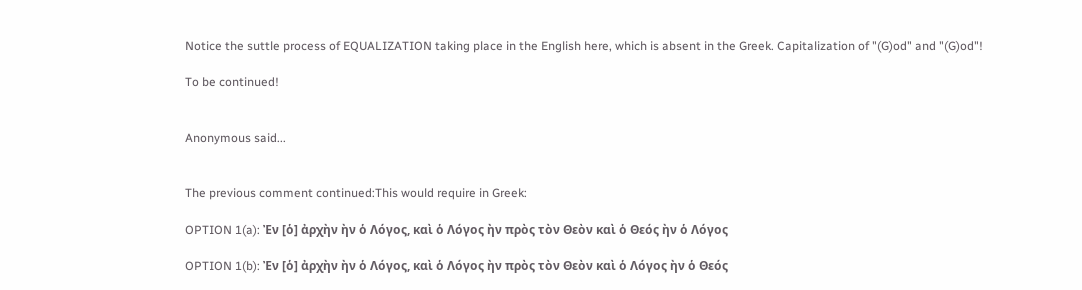Notice the suttle process of EQUALIZATION taking place in the English here, which is absent in the Greek. Capitalization of "(G)od" and "(G)od"!

To be continued!


Anonymous said...


The previous comment continued:This would require in Greek:

OPTION 1(a): Ἐν [ὁ] ἀρχὴν ὴν ὁ Λόγος, καὶ ὁ Λόγος ὴν πρὸς τὸν Θεὸν καὶ ὁ Θεός ὴν ὁ Λόγος

OPTION 1(b): Ἐν [ὁ] ἀρχὴν ὴν ὁ Λόγος, καὶ ὁ Λόγος ὴν πρὸς τὸν Θεὸν καὶ ὁ Λόγος ὴν ὁ Θεός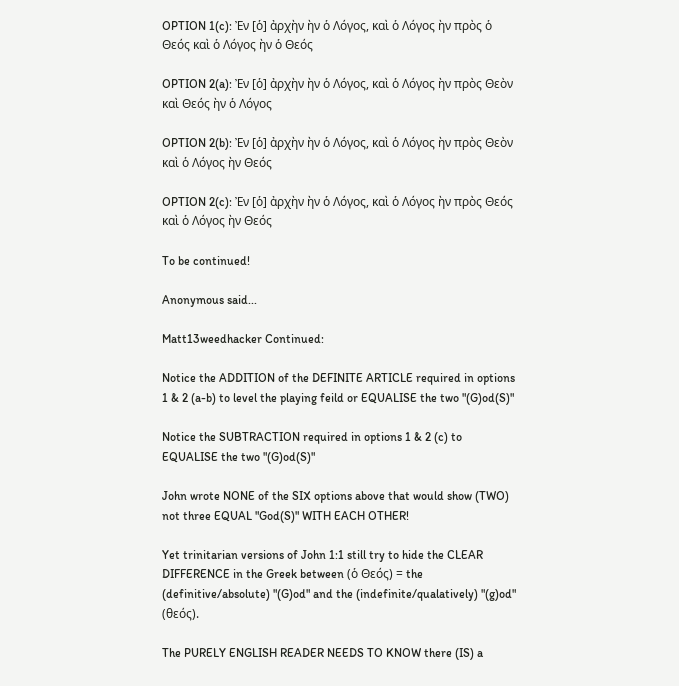OPTION 1(c): Ἐν [ὁ] ἀρχὴν ὴν ὁ Λόγος, καὶ ὁ Λόγος ὴν πρὸς ὁ Θεός καὶ ὁ Λόγος ὴν ὁ Θεός

OPTION 2(a): Ἐν [ὁ] ἀρχὴν ὴν ὁ Λόγος, καὶ ὁ Λόγος ὴν πρὸς Θεὸν καὶ Θεός ὴν ὁ Λόγος

OPTION 2(b): Ἐν [ὁ] ἀρχὴν ὴν ὁ Λόγος, καὶ ὁ Λόγος ὴν πρὸς Θεὸν καὶ ὁ Λόγος ὴν Θεός

OPTION 2(c): Ἐν [ὁ] ἀρχὴν ὴν ὁ Λόγος, καὶ ὁ Λόγος ὴν πρὸς Θεός καὶ ὁ Λόγος ὴν Θεός

To be continued!

Anonymous said...

Matt13weedhacker Continued:

Notice the ADDITION of the DEFINITE ARTICLE required in options 1 & 2 (a-b) to level the playing feild or EQUALISE the two "(G)od(S)"

Notice the SUBTRACTION required in options 1 & 2 (c) to EQUALISE the two "(G)od(S)"

John wrote NONE of the SIX options above that would show (TWO) not three EQUAL "God(S)" WITH EACH OTHER!

Yet trinitarian versions of John 1:1 still try to hide the CLEAR DIFFERENCE in the Greek between (ὁ Θεός) = the (definitive/absolute) "(G)od" and the (indefinite/qualatively) "(g)od" (θεός).

The PURELY ENGLISH READER NEEDS TO KNOW there (IS) a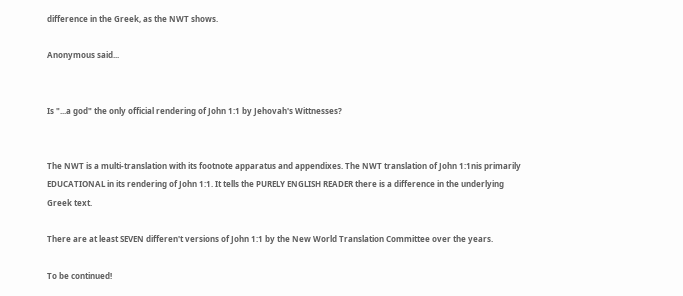difference in the Greek, as the NWT shows.

Anonymous said...


Is "...a god" the only official rendering of John 1:1 by Jehovah's Wittnesses?


The NWT is a multi-translation with its footnote apparatus and appendixes. The NWT translation of John 1:1nis primarily EDUCATIONAL in its rendering of John 1:1. It tells the PURELY ENGLISH READER there is a difference in the underlying Greek text.

There are at least SEVEN differen't versions of John 1:1 by the New World Translation Committee over the years.

To be continued!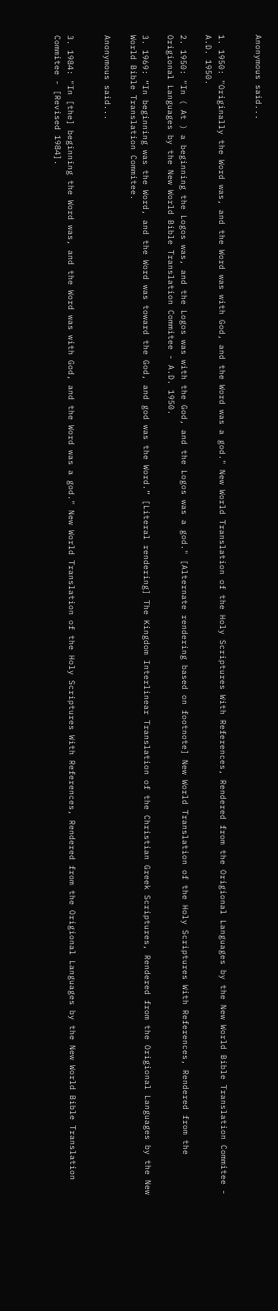Anonymous said...


1. 1950: "Originally the Word was, and the Word was with God, and the Word was a god." New World Translation of the Holy Scriptures With References, Rendered from the Origional Languages by the New World Bible Translation Commitee - A.D. 1950.

2. 1950: "In ( At ) a beginning the Logos was, and the Logos was with the God, and the Logos was a god." [Alternate rendering based on footnote] New World Translation of the Holy Scriptures With References, Rendered from the Origional Languages by the New World Bible Translation Commitee - A.D. 1950.

3. 1969: “In beginning was the Word, and the Word was toward the God, and god was the Word.” [Literal rendering] The Kingdom Interlinear Translation of the Christian Greek Scriptures, Rendered from the Origional Languages by the New World Bible Translation Commitee.

Anonymous said...


3. 1984: "In [the] beginning the Word was, and the Word was with God, and the Word was a god." New World Translation of the Holy Scriptures With References, Rendered from the Origional Languages by the New World Bible Translation Commitee - [Revised 1984].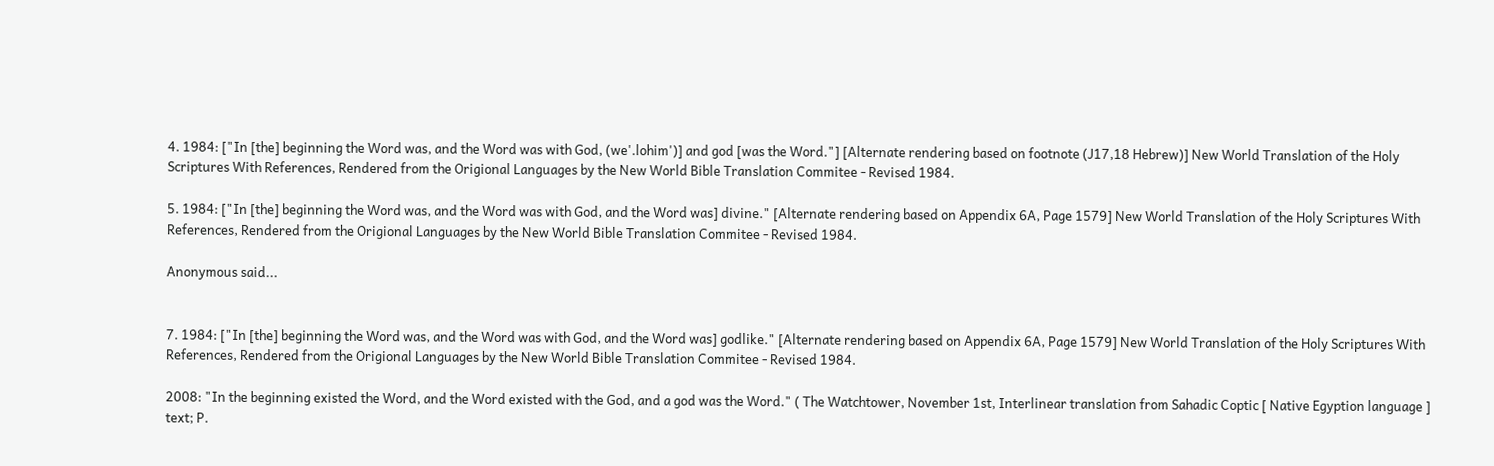4. 1984: ["In [the] beginning the Word was, and the Word was with God, (we'.lohim')] and god [was the Word."] [Alternate rendering based on footnote (J17,18 Hebrew)] New World Translation of the Holy Scriptures With References, Rendered from the Origional Languages by the New World Bible Translation Commitee - Revised 1984.

5. 1984: ["In [the] beginning the Word was, and the Word was with God, and the Word was] divine." [Alternate rendering based on Appendix 6A, Page 1579] New World Translation of the Holy Scriptures With References, Rendered from the Origional Languages by the New World Bible Translation Commitee - Revised 1984.

Anonymous said...


7. 1984: ["In [the] beginning the Word was, and the Word was with God, and the Word was] godlike." [Alternate rendering based on Appendix 6A, Page 1579] New World Translation of the Holy Scriptures With References, Rendered from the Origional Languages by the New World Bible Translation Commitee - Revised 1984.

2008: "In the beginning existed the Word, and the Word existed with the God, and a god was the Word." ( The Watchtower, November 1st, Interlinear translation from Sahadic Coptic [ Native Egyption language ] text; P.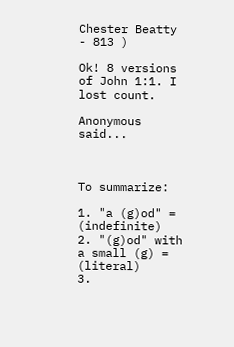Chester Beatty - 813 )

Ok! 8 versions of John 1:1. I lost count.

Anonymous said...



To summarize:

1. "a (g)od" = (indefinite)
2. "(g)od" with a small (g) = (literal)
3.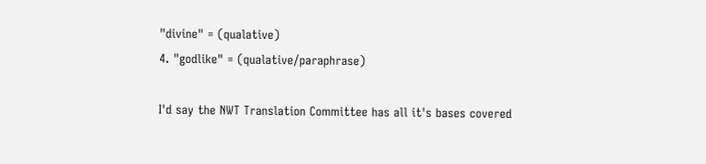"divine" = (qualative)
4. "godlike" = (qualative/paraphrase)

I'd say the NWT Translation Committee has all it's bases covered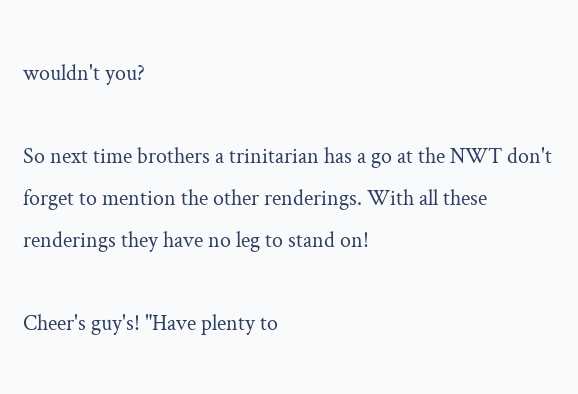wouldn't you?

So next time brothers a trinitarian has a go at the NWT don't forget to mention the other renderings. With all these renderings they have no leg to stand on!

Cheer's guy's! "Have plenty to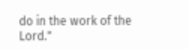do in the work of the Lord."